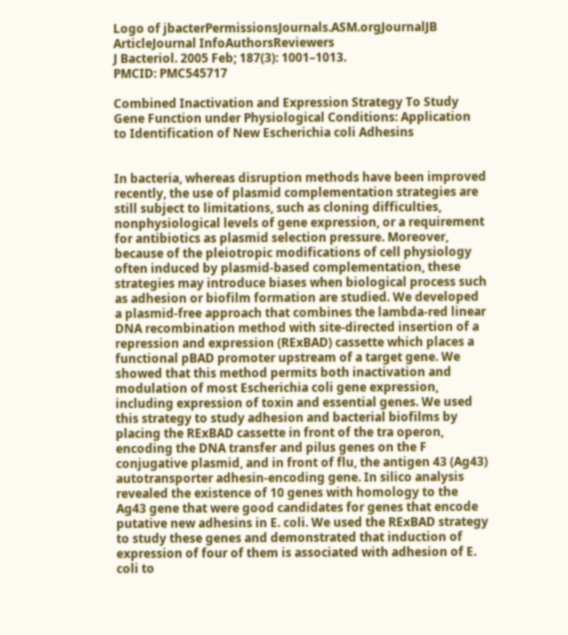Logo of jbacterPermissionsJournals.ASM.orgJournalJB ArticleJournal InfoAuthorsReviewers
J Bacteriol. 2005 Feb; 187(3): 1001–1013.
PMCID: PMC545717

Combined Inactivation and Expression Strategy To Study Gene Function under Physiological Conditions: Application to Identification of New Escherichia coli Adhesins


In bacteria, whereas disruption methods have been improved recently, the use of plasmid complementation strategies are still subject to limitations, such as cloning difficulties, nonphysiological levels of gene expression, or a requirement for antibiotics as plasmid selection pressure. Moreover, because of the pleiotropic modifications of cell physiology often induced by plasmid-based complementation, these strategies may introduce biases when biological process such as adhesion or biofilm formation are studied. We developed a plasmid-free approach that combines the lambda-red linear DNA recombination method with site-directed insertion of a repression and expression (RExBAD) cassette which places a functional pBAD promoter upstream of a target gene. We showed that this method permits both inactivation and modulation of most Escherichia coli gene expression, including expression of toxin and essential genes. We used this strategy to study adhesion and bacterial biofilms by placing the RExBAD cassette in front of the tra operon, encoding the DNA transfer and pilus genes on the F conjugative plasmid, and in front of flu, the antigen 43 (Ag43) autotransporter adhesin-encoding gene. In silico analysis revealed the existence of 10 genes with homology to the Ag43 gene that were good candidates for genes that encode putative new adhesins in E. coli. We used the RExBAD strategy to study these genes and demonstrated that induction of expression of four of them is associated with adhesion of E. coli to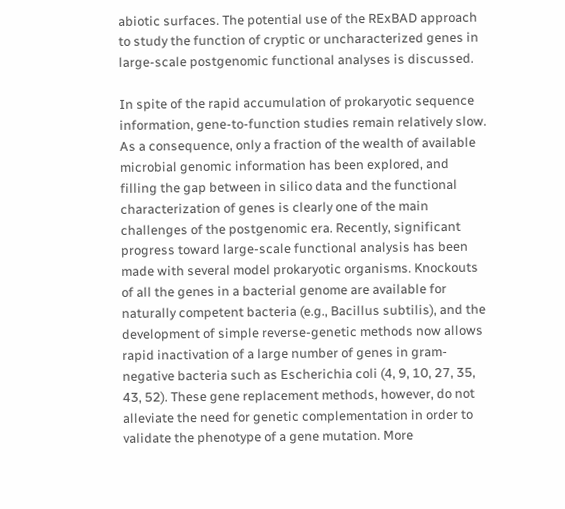abiotic surfaces. The potential use of the RExBAD approach to study the function of cryptic or uncharacterized genes in large-scale postgenomic functional analyses is discussed.

In spite of the rapid accumulation of prokaryotic sequence information, gene-to-function studies remain relatively slow. As a consequence, only a fraction of the wealth of available microbial genomic information has been explored, and filling the gap between in silico data and the functional characterization of genes is clearly one of the main challenges of the postgenomic era. Recently, significant progress toward large-scale functional analysis has been made with several model prokaryotic organisms. Knockouts of all the genes in a bacterial genome are available for naturally competent bacteria (e.g., Bacillus subtilis), and the development of simple reverse-genetic methods now allows rapid inactivation of a large number of genes in gram-negative bacteria such as Escherichia coli (4, 9, 10, 27, 35, 43, 52). These gene replacement methods, however, do not alleviate the need for genetic complementation in order to validate the phenotype of a gene mutation. More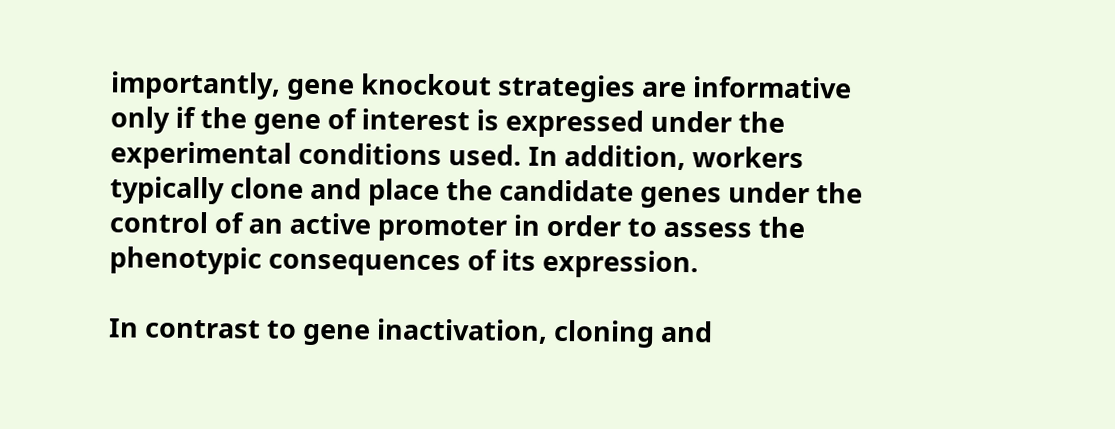importantly, gene knockout strategies are informative only if the gene of interest is expressed under the experimental conditions used. In addition, workers typically clone and place the candidate genes under the control of an active promoter in order to assess the phenotypic consequences of its expression.

In contrast to gene inactivation, cloning and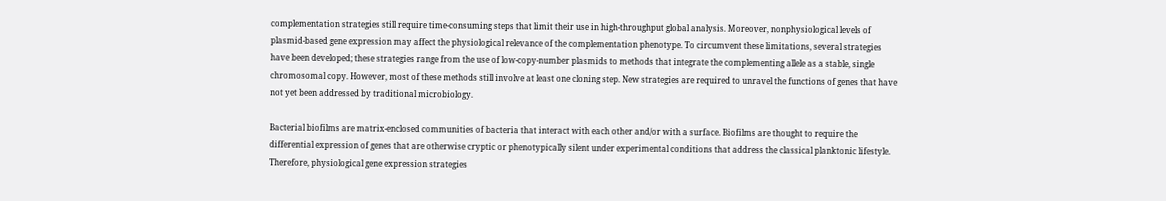complementation strategies still require time-consuming steps that limit their use in high-throughput global analysis. Moreover, nonphysiological levels of plasmid-based gene expression may affect the physiological relevance of the complementation phenotype. To circumvent these limitations, several strategies have been developed; these strategies range from the use of low-copy-number plasmids to methods that integrate the complementing allele as a stable, single chromosomal copy. However, most of these methods still involve at least one cloning step. New strategies are required to unravel the functions of genes that have not yet been addressed by traditional microbiology.

Bacterial biofilms are matrix-enclosed communities of bacteria that interact with each other and/or with a surface. Biofilms are thought to require the differential expression of genes that are otherwise cryptic or phenotypically silent under experimental conditions that address the classical planktonic lifestyle. Therefore, physiological gene expression strategies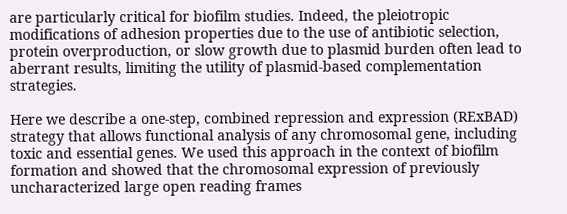are particularly critical for biofilm studies. Indeed, the pleiotropic modifications of adhesion properties due to the use of antibiotic selection, protein overproduction, or slow growth due to plasmid burden often lead to aberrant results, limiting the utility of plasmid-based complementation strategies.

Here we describe a one-step, combined repression and expression (RExBAD) strategy that allows functional analysis of any chromosomal gene, including toxic and essential genes. We used this approach in the context of biofilm formation and showed that the chromosomal expression of previously uncharacterized large open reading frames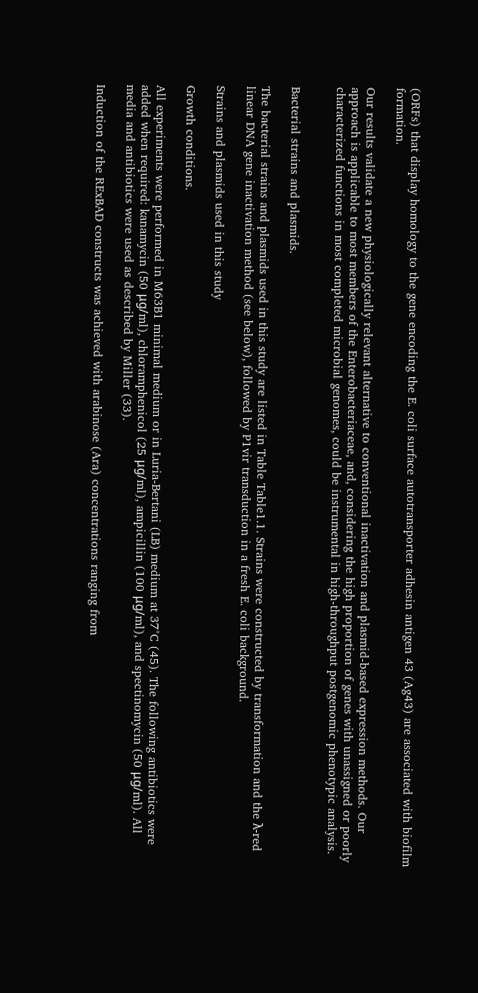(ORFs) that display homology to the gene encoding the E. coli surface autotransporter adhesin antigen 43 (Ag43) are associated with biofilm formation.

Our results validate a new physiologically relevant alternative to conventional inactivation and plasmid-based expression methods. Our approach is applicable to most members of the Enterobacteriaceae, and, considering the high proportion of genes with unassigned or poorly characterized functions in most completed microbial genomes, could be instrumental in high-throughput postgenomic phenotypic analysis.


Bacterial strains and plasmids.

The bacterial strains and plasmids used in this study are listed in Table Table1.1. Strains were constructed by transformation and the λ-red linear DNA gene inactivation method (see below), followed by P1vir transduction in a fresh E. coli background.

Strains and plasmids used in this study

Growth conditions.

All experiments were performed in M63B1 minimal medium or in Luria-Bertani (LB) medium at 37°C (45). The following antibiotics were added when required: kanamycin (50 μg/ml), chloramphenicol (25 μg/ml), ampicillin (100 μg/ml), and spectinomycin (50 μg/ml). All media and antibiotics were used as described by Miller (33).

Induction of the RExBAD constructs was achieved with arabinose (Ara) concentrations ranging from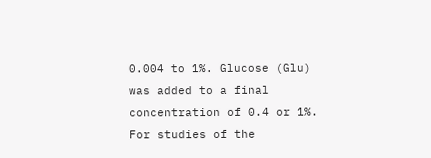0.004 to 1%. Glucose (Glu) was added to a final concentration of 0.4 or 1%. For studies of the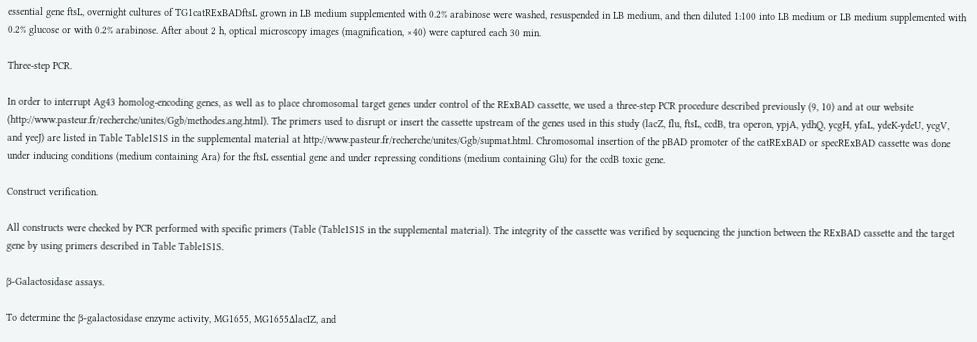essential gene ftsL, overnight cultures of TG1catRExBADftsL grown in LB medium supplemented with 0.2% arabinose were washed, resuspended in LB medium, and then diluted 1:100 into LB medium or LB medium supplemented with 0.2% glucose or with 0.2% arabinose. After about 2 h, optical microscopy images (magnification, ×40) were captured each 30 min.

Three-step PCR.

In order to interrupt Ag43 homolog-encoding genes, as well as to place chromosomal target genes under control of the RExBAD cassette, we used a three-step PCR procedure described previously (9, 10) and at our website (http://www.pasteur.fr/recherche/unites/Ggb/methodes.ang.html). The primers used to disrupt or insert the cassette upstream of the genes used in this study (lacZ, flu, ftsL, ccdB, tra operon, ypjA, ydhQ, ycgH, yfaL, ydeK-ydeU, ycgV, and yeeJ) are listed in Table Table1S1S in the supplemental material at http://www.pasteur.fr/recherche/unites/Ggb/supmat.html. Chromosomal insertion of the pBAD promoter of the catRExBAD or specRExBAD cassette was done under inducing conditions (medium containing Ara) for the ftsL essential gene and under repressing conditions (medium containing Glu) for the ccdB toxic gene.

Construct verification.

All constructs were checked by PCR performed with specific primers (Table (Table1S1S in the supplemental material). The integrity of the cassette was verified by sequencing the junction between the RExBAD cassette and the target gene by using primers described in Table Table1S1S.

β-Galactosidase assays.

To determine the β-galactosidase enzyme activity, MG1655, MG1655ΔlacIZ, and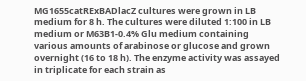MG1655catRExBADlacZ cultures were grown in LB medium for 8 h. The cultures were diluted 1:100 in LB medium or M63B1-0.4% Glu medium containing various amounts of arabinose or glucose and grown overnight (16 to 18 h). The enzyme activity was assayed in triplicate for each strain as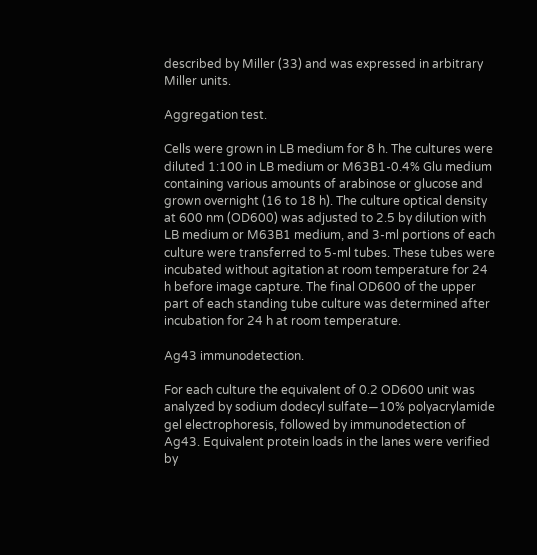described by Miller (33) and was expressed in arbitrary Miller units.

Aggregation test.

Cells were grown in LB medium for 8 h. The cultures were diluted 1:100 in LB medium or M63B1-0.4% Glu medium containing various amounts of arabinose or glucose and grown overnight (16 to 18 h). The culture optical density at 600 nm (OD600) was adjusted to 2.5 by dilution with LB medium or M63B1 medium, and 3-ml portions of each culture were transferred to 5-ml tubes. These tubes were incubated without agitation at room temperature for 24 h before image capture. The final OD600 of the upper part of each standing tube culture was determined after incubation for 24 h at room temperature.

Ag43 immunodetection.

For each culture the equivalent of 0.2 OD600 unit was analyzed by sodium dodecyl sulfate—10% polyacrylamide gel electrophoresis, followed by immunodetection of Ag43. Equivalent protein loads in the lanes were verified by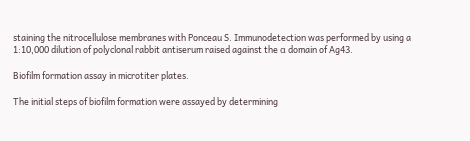staining the nitrocellulose membranes with Ponceau S. Immunodetection was performed by using a 1:10,000 dilution of polyclonal rabbit antiserum raised against the α domain of Ag43.

Biofilm formation assay in microtiter plates.

The initial steps of biofilm formation were assayed by determining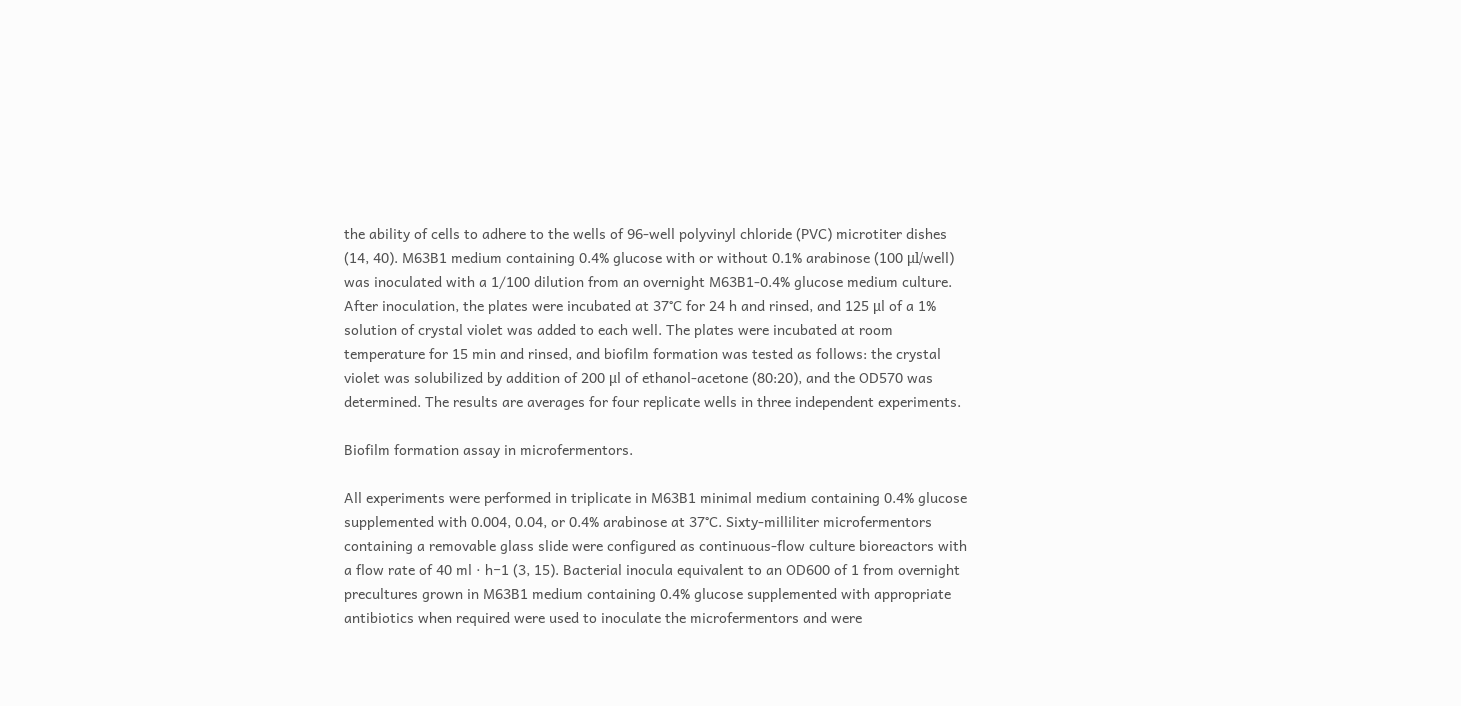the ability of cells to adhere to the wells of 96-well polyvinyl chloride (PVC) microtiter dishes (14, 40). M63B1 medium containing 0.4% glucose with or without 0.1% arabinose (100 μl/well) was inoculated with a 1/100 dilution from an overnight M63B1-0.4% glucose medium culture. After inoculation, the plates were incubated at 37°C for 24 h and rinsed, and 125 μl of a 1% solution of crystal violet was added to each well. The plates were incubated at room temperature for 15 min and rinsed, and biofilm formation was tested as follows: the crystal violet was solubilized by addition of 200 μl of ethanol-acetone (80:20), and the OD570 was determined. The results are averages for four replicate wells in three independent experiments.

Biofilm formation assay in microfermentors.

All experiments were performed in triplicate in M63B1 minimal medium containing 0.4% glucose supplemented with 0.004, 0.04, or 0.4% arabinose at 37°C. Sixty-milliliter microfermentors containing a removable glass slide were configured as continuous-flow culture bioreactors with a flow rate of 40 ml · h−1 (3, 15). Bacterial inocula equivalent to an OD600 of 1 from overnight precultures grown in M63B1 medium containing 0.4% glucose supplemented with appropriate antibiotics when required were used to inoculate the microfermentors and were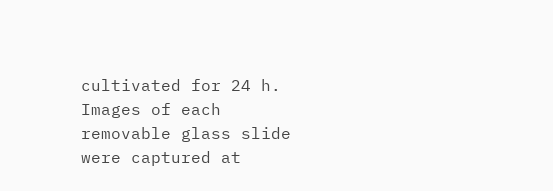cultivated for 24 h. Images of each removable glass slide were captured at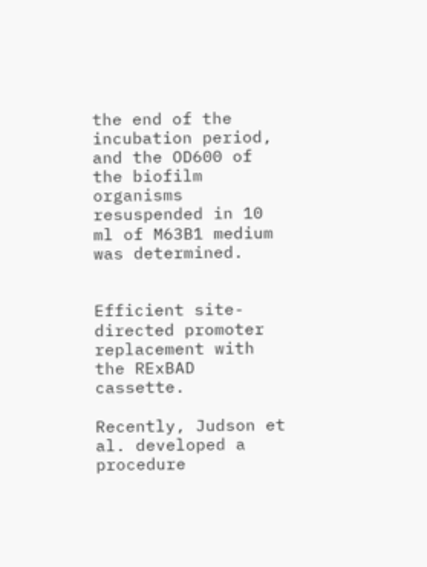the end of the incubation period, and the OD600 of the biofilm organisms resuspended in 10 ml of M63B1 medium was determined.


Efficient site-directed promoter replacement with the RExBAD cassette.

Recently, Judson et al. developed a procedure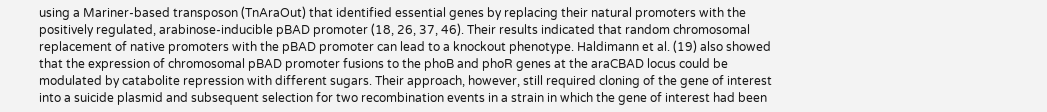using a Mariner-based transposon (TnAraOut) that identified essential genes by replacing their natural promoters with the positively regulated, arabinose-inducible pBAD promoter (18, 26, 37, 46). Their results indicated that random chromosomal replacement of native promoters with the pBAD promoter can lead to a knockout phenotype. Haldimann et al. (19) also showed that the expression of chromosomal pBAD promoter fusions to the phoB and phoR genes at the araCBAD locus could be modulated by catabolite repression with different sugars. Their approach, however, still required cloning of the gene of interest into a suicide plasmid and subsequent selection for two recombination events in a strain in which the gene of interest had been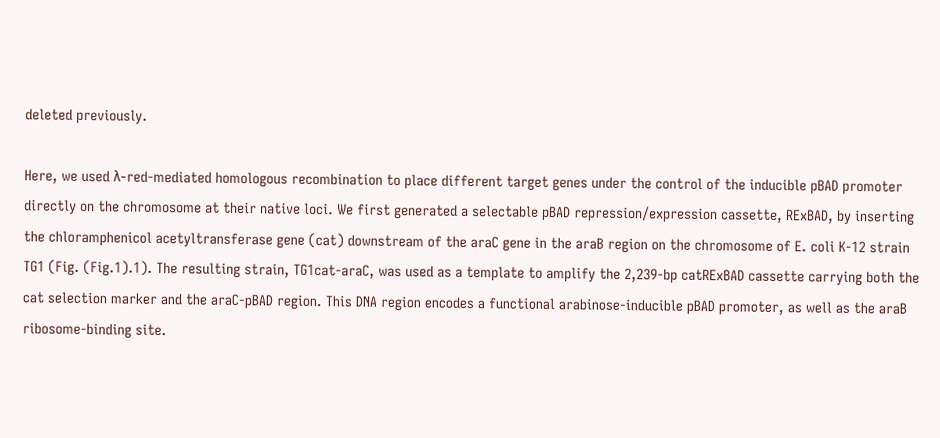deleted previously.

Here, we used λ-red-mediated homologous recombination to place different target genes under the control of the inducible pBAD promoter directly on the chromosome at their native loci. We first generated a selectable pBAD repression/expression cassette, RExBAD, by inserting the chloramphenicol acetyltransferase gene (cat) downstream of the araC gene in the araB region on the chromosome of E. coli K-12 strain TG1 (Fig. (Fig.1).1). The resulting strain, TG1cat-araC, was used as a template to amplify the 2,239-bp catRExBAD cassette carrying both the cat selection marker and the araC-pBAD region. This DNA region encodes a functional arabinose-inducible pBAD promoter, as well as the araB ribosome-binding site.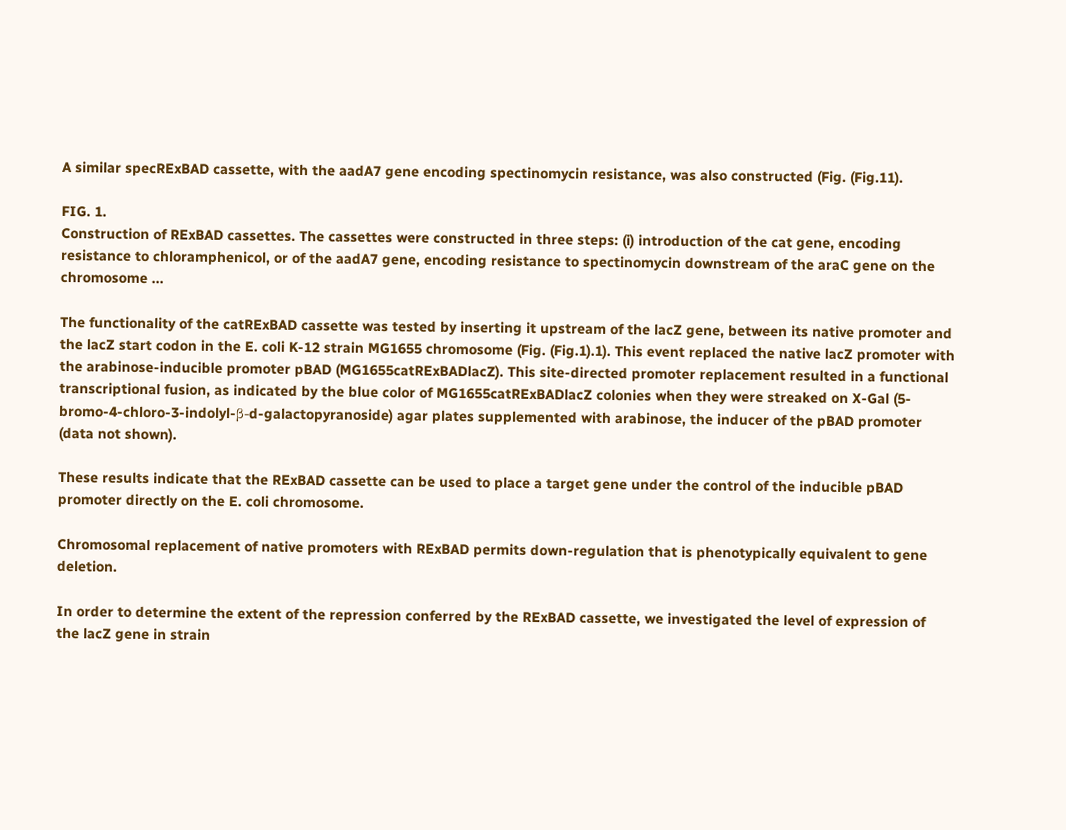A similar specRExBAD cassette, with the aadA7 gene encoding spectinomycin resistance, was also constructed (Fig. (Fig.11).

FIG. 1.
Construction of RExBAD cassettes. The cassettes were constructed in three steps: (i) introduction of the cat gene, encoding resistance to chloramphenicol, or of the aadA7 gene, encoding resistance to spectinomycin downstream of the araC gene on the chromosome ...

The functionality of the catRExBAD cassette was tested by inserting it upstream of the lacZ gene, between its native promoter and the lacZ start codon in the E. coli K-12 strain MG1655 chromosome (Fig. (Fig.1).1). This event replaced the native lacZ promoter with the arabinose-inducible promoter pBAD (MG1655catRExBADlacZ). This site-directed promoter replacement resulted in a functional transcriptional fusion, as indicated by the blue color of MG1655catRExBADlacZ colonies when they were streaked on X-Gal (5-bromo-4-chloro-3-indolyl-β-d-galactopyranoside) agar plates supplemented with arabinose, the inducer of the pBAD promoter (data not shown).

These results indicate that the RExBAD cassette can be used to place a target gene under the control of the inducible pBAD promoter directly on the E. coli chromosome.

Chromosomal replacement of native promoters with RExBAD permits down-regulation that is phenotypically equivalent to gene deletion.

In order to determine the extent of the repression conferred by the RExBAD cassette, we investigated the level of expression of the lacZ gene in strain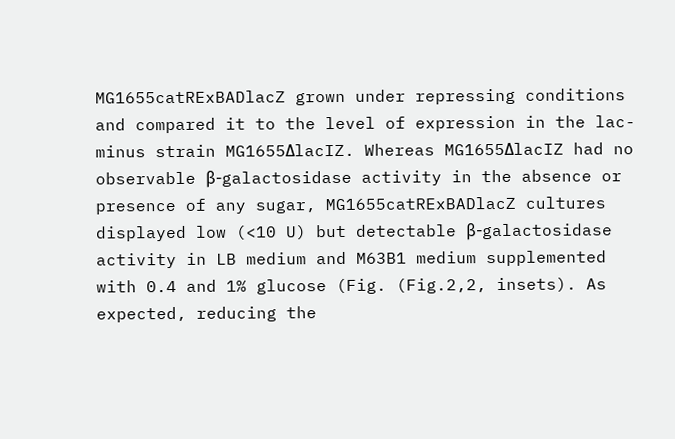MG1655catRExBADlacZ grown under repressing conditions and compared it to the level of expression in the lac-minus strain MG1655ΔlacIZ. Whereas MG1655ΔlacIZ had no observable β-galactosidase activity in the absence or presence of any sugar, MG1655catRExBADlacZ cultures displayed low (<10 U) but detectable β-galactosidase activity in LB medium and M63B1 medium supplemented with 0.4 and 1% glucose (Fig. (Fig.2,2, insets). As expected, reducing the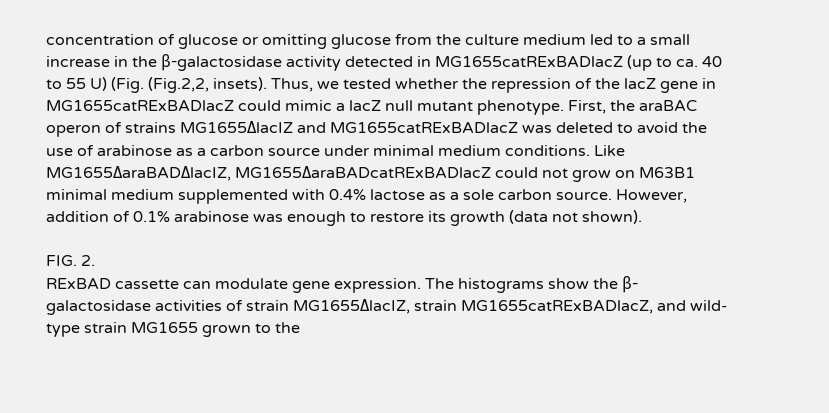concentration of glucose or omitting glucose from the culture medium led to a small increase in the β-galactosidase activity detected in MG1655catRExBADlacZ (up to ca. 40 to 55 U) (Fig. (Fig.2,2, insets). Thus, we tested whether the repression of the lacZ gene in MG1655catRExBADlacZ could mimic a lacZ null mutant phenotype. First, the araBAC operon of strains MG1655ΔlacIZ and MG1655catRExBADlacZ was deleted to avoid the use of arabinose as a carbon source under minimal medium conditions. Like MG1655ΔaraBADΔlacIZ, MG1655ΔaraBADcatRExBADlacZ could not grow on M63B1 minimal medium supplemented with 0.4% lactose as a sole carbon source. However, addition of 0.1% arabinose was enough to restore its growth (data not shown).

FIG. 2.
RExBAD cassette can modulate gene expression. The histograms show the β-galactosidase activities of strain MG1655ΔlacIZ, strain MG1655catRExBADlacZ, and wild-type strain MG1655 grown to the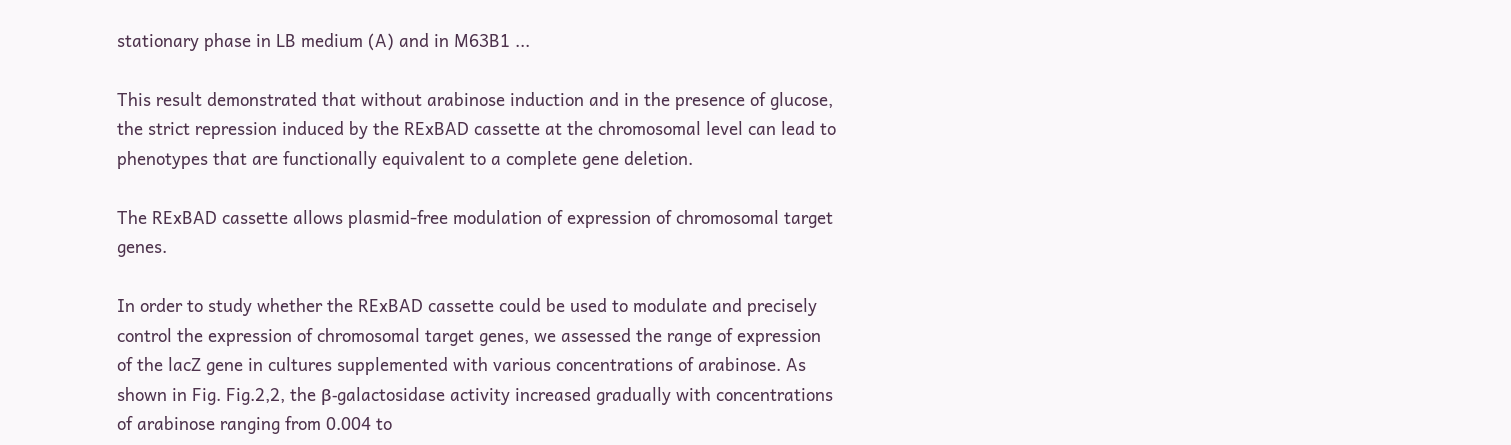stationary phase in LB medium (A) and in M63B1 ...

This result demonstrated that without arabinose induction and in the presence of glucose, the strict repression induced by the RExBAD cassette at the chromosomal level can lead to phenotypes that are functionally equivalent to a complete gene deletion.

The RExBAD cassette allows plasmid-free modulation of expression of chromosomal target genes.

In order to study whether the RExBAD cassette could be used to modulate and precisely control the expression of chromosomal target genes, we assessed the range of expression of the lacZ gene in cultures supplemented with various concentrations of arabinose. As shown in Fig. Fig.2,2, the β-galactosidase activity increased gradually with concentrations of arabinose ranging from 0.004 to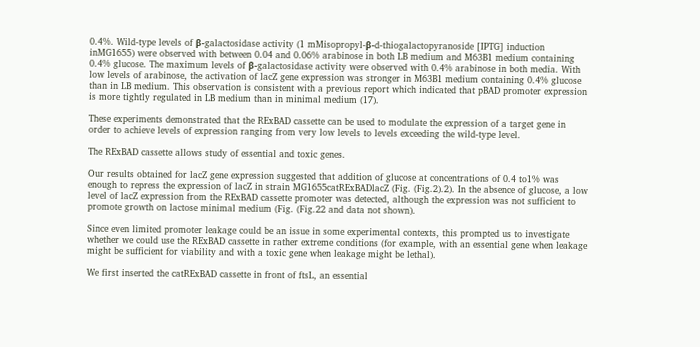0.4%. Wild-type levels of β-galactosidase activity (1 mMisopropyl-β-d-thiogalactopyranoside [IPTG] induction inMG1655) were observed with between 0.04 and 0.06% arabinose in both LB medium and M63B1 medium containing 0.4% glucose. The maximum levels of β-galactosidase activity were observed with 0.4% arabinose in both media. With low levels of arabinose, the activation of lacZ gene expression was stronger in M63B1 medium containing 0.4% glucose than in LB medium. This observation is consistent with a previous report which indicated that pBAD promoter expression is more tightly regulated in LB medium than in minimal medium (17).

These experiments demonstrated that the RExBAD cassette can be used to modulate the expression of a target gene in order to achieve levels of expression ranging from very low levels to levels exceeding the wild-type level.

The RExBAD cassette allows study of essential and toxic genes.

Our results obtained for lacZ gene expression suggested that addition of glucose at concentrations of 0.4 to1% was enough to repress the expression of lacZ in strain MG1655catRExBADlacZ (Fig. (Fig.2).2). In the absence of glucose, a low level of lacZ expression from the RExBAD cassette promoter was detected, although the expression was not sufficient to promote growth on lactose minimal medium (Fig. (Fig.22 and data not shown).

Since even limited promoter leakage could be an issue in some experimental contexts, this prompted us to investigate whether we could use the RExBAD cassette in rather extreme conditions (for example, with an essential gene when leakage might be sufficient for viability and with a toxic gene when leakage might be lethal).

We first inserted the catRExBAD cassette in front of ftsL, an essential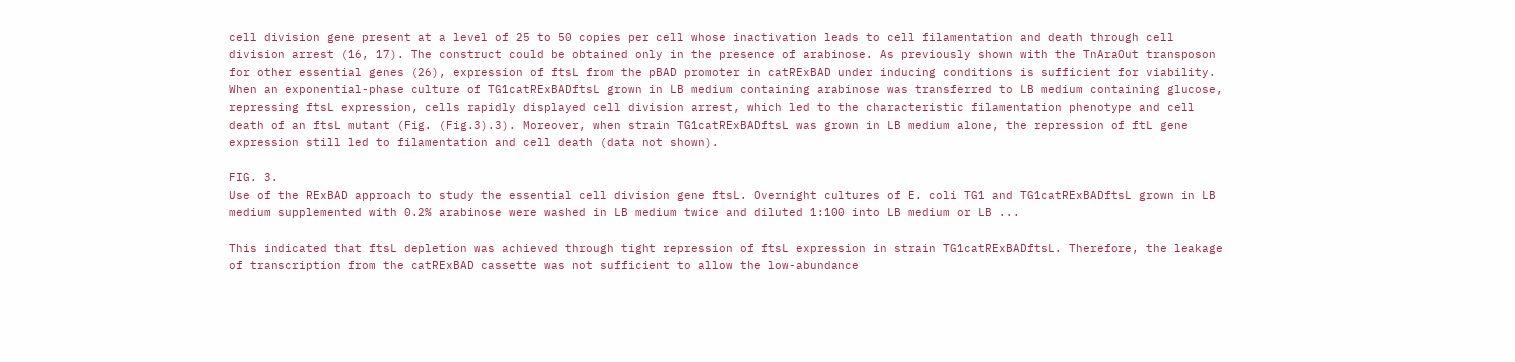cell division gene present at a level of 25 to 50 copies per cell whose inactivation leads to cell filamentation and death through cell division arrest (16, 17). The construct could be obtained only in the presence of arabinose. As previously shown with the TnAraOut transposon for other essential genes (26), expression of ftsL from the pBAD promoter in catRExBAD under inducing conditions is sufficient for viability. When an exponential-phase culture of TG1catRExBADftsL grown in LB medium containing arabinose was transferred to LB medium containing glucose, repressing ftsL expression, cells rapidly displayed cell division arrest, which led to the characteristic filamentation phenotype and cell death of an ftsL mutant (Fig. (Fig.3).3). Moreover, when strain TG1catRExBADftsL was grown in LB medium alone, the repression of ftL gene expression still led to filamentation and cell death (data not shown).

FIG. 3.
Use of the RExBAD approach to study the essential cell division gene ftsL. Overnight cultures of E. coli TG1 and TG1catRExBADftsL grown in LB medium supplemented with 0.2% arabinose were washed in LB medium twice and diluted 1:100 into LB medium or LB ...

This indicated that ftsL depletion was achieved through tight repression of ftsL expression in strain TG1catRExBADftsL. Therefore, the leakage of transcription from the catRExBAD cassette was not sufficient to allow the low-abundance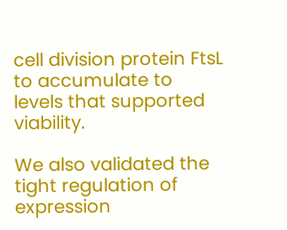cell division protein FtsL to accumulate to levels that supported viability.

We also validated the tight regulation of expression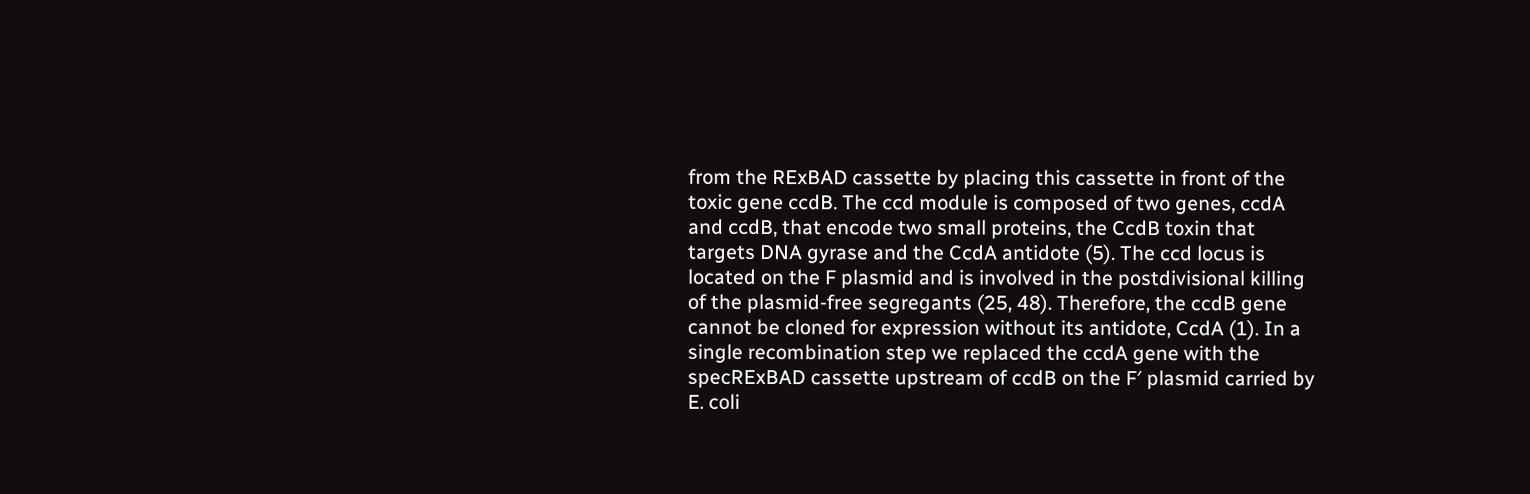from the RExBAD cassette by placing this cassette in front of the toxic gene ccdB. The ccd module is composed of two genes, ccdA and ccdB, that encode two small proteins, the CcdB toxin that targets DNA gyrase and the CcdA antidote (5). The ccd locus is located on the F plasmid and is involved in the postdivisional killing of the plasmid-free segregants (25, 48). Therefore, the ccdB gene cannot be cloned for expression without its antidote, CcdA (1). In a single recombination step we replaced the ccdA gene with the specRExBAD cassette upstream of ccdB on the F′ plasmid carried by E. coli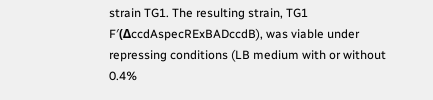strain TG1. The resulting strain, TG1 F′(ΔccdAspecRExBADccdB), was viable under repressing conditions (LB medium with or without 0.4%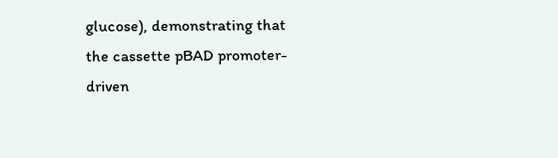glucose), demonstrating that the cassette pBAD promoter-driven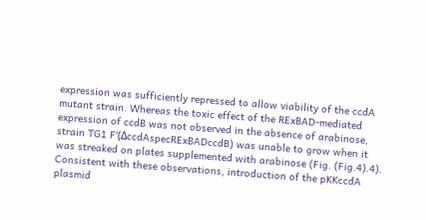expression was sufficiently repressed to allow viability of the ccdA mutant strain. Whereas the toxic effect of the RExBAD-mediated expression of ccdB was not observed in the absence of arabinose, strain TG1 F′(ΔccdAspecRExBADccdB) was unable to grow when it was streaked on plates supplemented with arabinose (Fig. (Fig.4).4). Consistent with these observations, introduction of the pKKccdA plasmid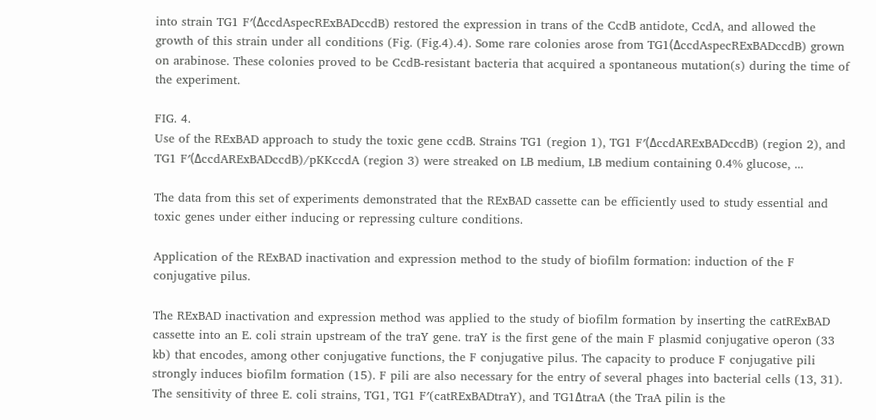into strain TG1 F′(ΔccdAspecRExBADccdB) restored the expression in trans of the CcdB antidote, CcdA, and allowed the growth of this strain under all conditions (Fig. (Fig.4).4). Some rare colonies arose from TG1(ΔccdAspecRExBADccdB) grown on arabinose. These colonies proved to be CcdB-resistant bacteria that acquired a spontaneous mutation(s) during the time of the experiment.

FIG. 4.
Use of the RExBAD approach to study the toxic gene ccdB. Strains TG1 (region 1), TG1 F′(ΔccdARExBADccdB) (region 2), and TG1 F′(ΔccdARExBADccdB)/pKKccdA (region 3) were streaked on LB medium, LB medium containing 0.4% glucose, ...

The data from this set of experiments demonstrated that the RExBAD cassette can be efficiently used to study essential and toxic genes under either inducing or repressing culture conditions.

Application of the RExBAD inactivation and expression method to the study of biofilm formation: induction of the F conjugative pilus.

The RExBAD inactivation and expression method was applied to the study of biofilm formation by inserting the catRExBAD cassette into an E. coli strain upstream of the traY gene. traY is the first gene of the main F plasmid conjugative operon (33 kb) that encodes, among other conjugative functions, the F conjugative pilus. The capacity to produce F conjugative pili strongly induces biofilm formation (15). F pili are also necessary for the entry of several phages into bacterial cells (13, 31). The sensitivity of three E. coli strains, TG1, TG1 F′(catRExBADtraY), and TG1ΔtraA (the TraA pilin is the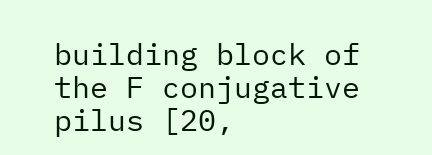building block of the F conjugative pilus [20,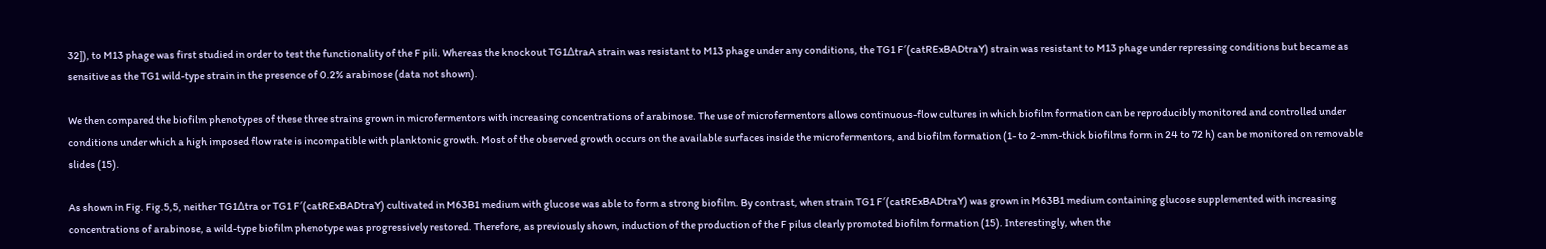32]), to M13 phage was first studied in order to test the functionality of the F pili. Whereas the knockout TG1ΔtraA strain was resistant to M13 phage under any conditions, the TG1 F′(catRExBADtraY) strain was resistant to M13 phage under repressing conditions but became as sensitive as the TG1 wild-type strain in the presence of 0.2% arabinose (data not shown).

We then compared the biofilm phenotypes of these three strains grown in microfermentors with increasing concentrations of arabinose. The use of microfermentors allows continuous-flow cultures in which biofilm formation can be reproducibly monitored and controlled under conditions under which a high imposed flow rate is incompatible with planktonic growth. Most of the observed growth occurs on the available surfaces inside the microfermentors, and biofilm formation (1- to 2-mm-thick biofilms form in 24 to 72 h) can be monitored on removable slides (15).

As shown in Fig. Fig.5,5, neither TG1Δtra or TG1 F′(catRExBADtraY) cultivated in M63B1 medium with glucose was able to form a strong biofilm. By contrast, when strain TG1 F′(catRExBADtraY) was grown in M63B1 medium containing glucose supplemented with increasing concentrations of arabinose, a wild-type biofilm phenotype was progressively restored. Therefore, as previously shown, induction of the production of the F pilus clearly promoted biofilm formation (15). Interestingly, when the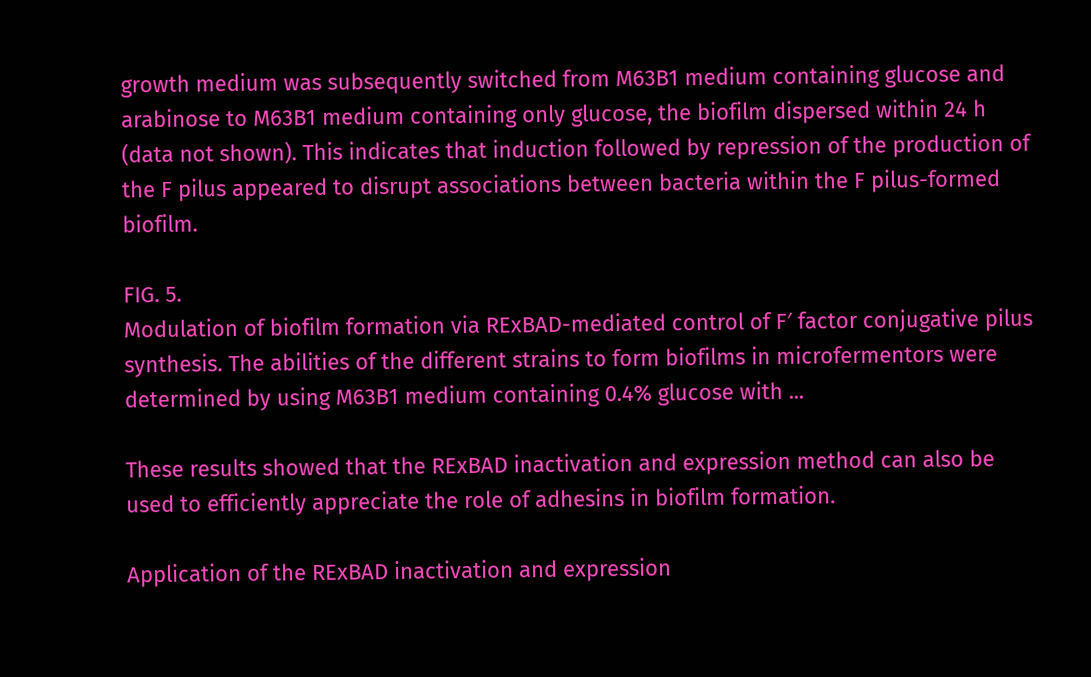growth medium was subsequently switched from M63B1 medium containing glucose and arabinose to M63B1 medium containing only glucose, the biofilm dispersed within 24 h (data not shown). This indicates that induction followed by repression of the production of the F pilus appeared to disrupt associations between bacteria within the F pilus-formed biofilm.

FIG. 5.
Modulation of biofilm formation via RExBAD-mediated control of F′ factor conjugative pilus synthesis. The abilities of the different strains to form biofilms in microfermentors were determined by using M63B1 medium containing 0.4% glucose with ...

These results showed that the RExBAD inactivation and expression method can also be used to efficiently appreciate the role of adhesins in biofilm formation.

Application of the RExBAD inactivation and expression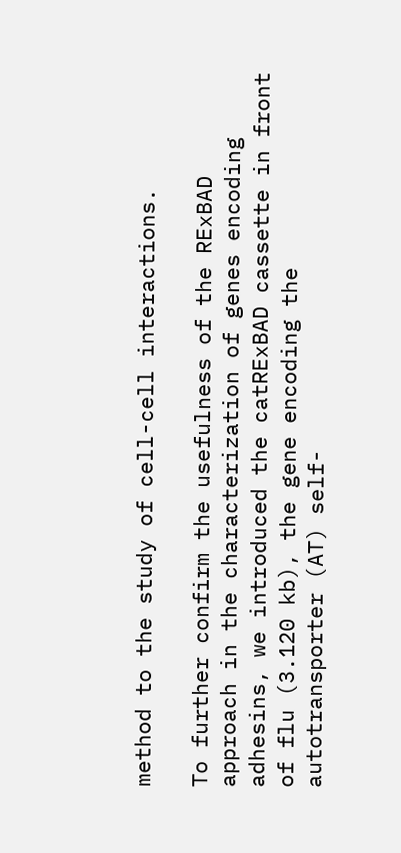method to the study of cell-cell interactions.

To further confirm the usefulness of the RExBAD approach in the characterization of genes encoding adhesins, we introduced the catRExBAD cassette in front of flu (3.120 kb), the gene encoding the autotransporter (AT) self-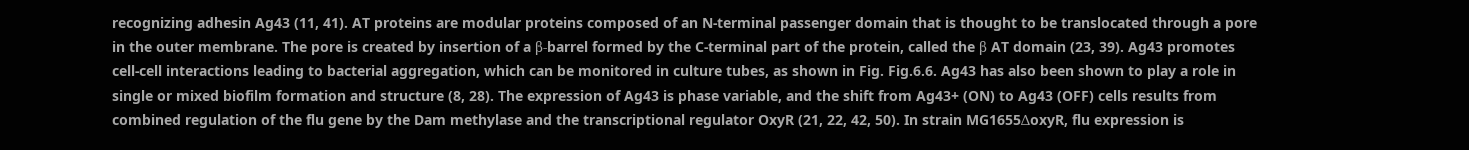recognizing adhesin Ag43 (11, 41). AT proteins are modular proteins composed of an N-terminal passenger domain that is thought to be translocated through a pore in the outer membrane. The pore is created by insertion of a β-barrel formed by the C-terminal part of the protein, called the β AT domain (23, 39). Ag43 promotes cell-cell interactions leading to bacterial aggregation, which can be monitored in culture tubes, as shown in Fig. Fig.6.6. Ag43 has also been shown to play a role in single or mixed biofilm formation and structure (8, 28). The expression of Ag43 is phase variable, and the shift from Ag43+ (ON) to Ag43 (OFF) cells results from combined regulation of the flu gene by the Dam methylase and the transcriptional regulator OxyR (21, 22, 42, 50). In strain MG1655ΔoxyR, flu expression is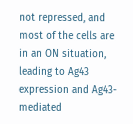not repressed, and most of the cells are in an ON situation, leading to Ag43 expression and Ag43-mediated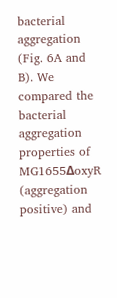bacterial aggregation (Fig. 6A and B). We compared the bacterial aggregation properties of MG1655ΔoxyR (aggregation positive) and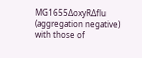MG1655ΔoxyRΔflu (aggregation negative) with those of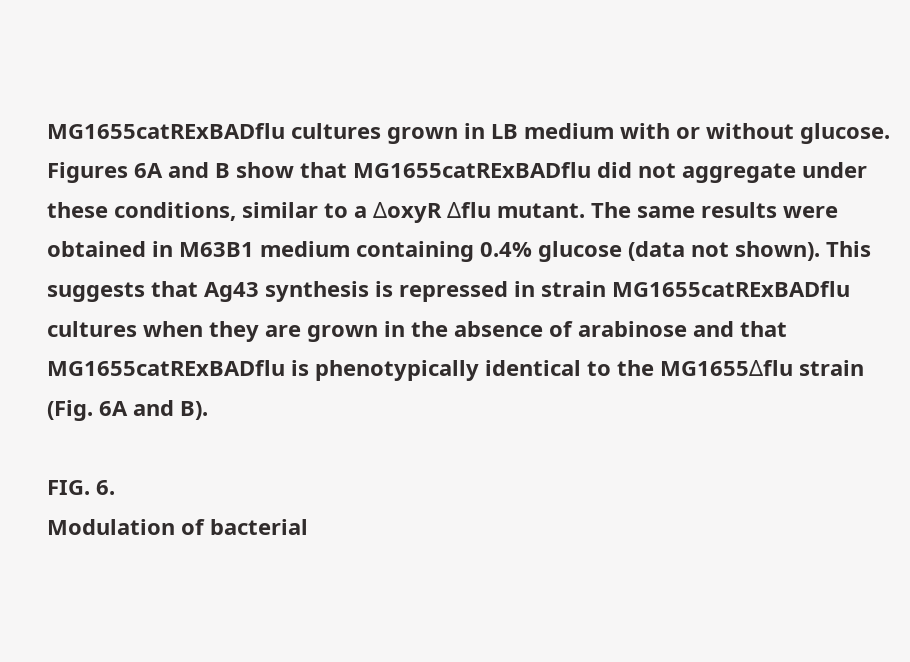MG1655catRExBADflu cultures grown in LB medium with or without glucose. Figures 6A and B show that MG1655catRExBADflu did not aggregate under these conditions, similar to a ΔoxyR Δflu mutant. The same results were obtained in M63B1 medium containing 0.4% glucose (data not shown). This suggests that Ag43 synthesis is repressed in strain MG1655catRExBADflu cultures when they are grown in the absence of arabinose and that MG1655catRExBADflu is phenotypically identical to the MG1655Δflu strain (Fig. 6A and B).

FIG. 6.
Modulation of bacterial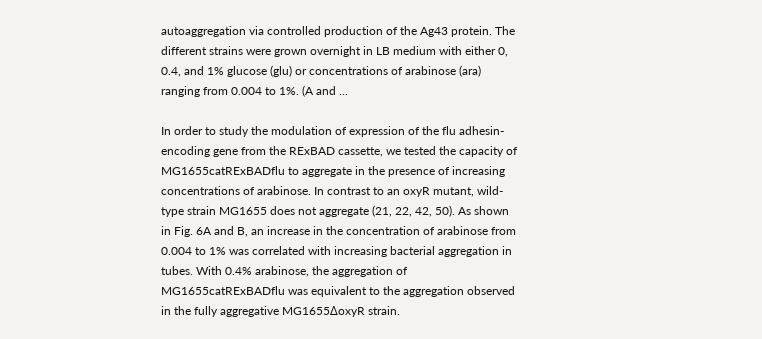autoaggregation via controlled production of the Ag43 protein. The different strains were grown overnight in LB medium with either 0, 0.4, and 1% glucose (glu) or concentrations of arabinose (ara) ranging from 0.004 to 1%. (A and ...

In order to study the modulation of expression of the flu adhesin-encoding gene from the RExBAD cassette, we tested the capacity of MG1655catRExBADflu to aggregate in the presence of increasing concentrations of arabinose. In contrast to an oxyR mutant, wild-type strain MG1655 does not aggregate (21, 22, 42, 50). As shown in Fig. 6A and B, an increase in the concentration of arabinose from 0.004 to 1% was correlated with increasing bacterial aggregation in tubes. With 0.4% arabinose, the aggregation of MG1655catRExBADflu was equivalent to the aggregation observed in the fully aggregative MG1655ΔoxyR strain.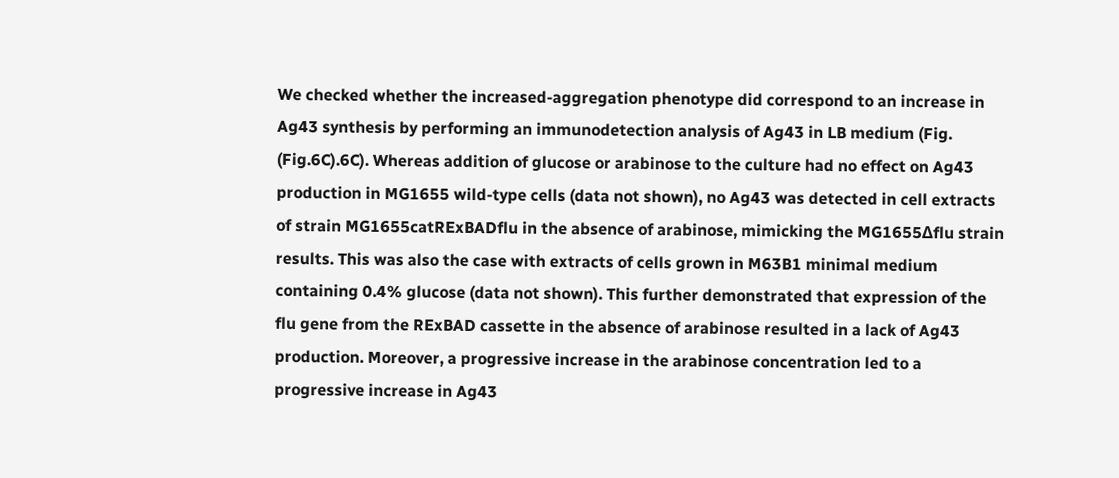We checked whether the increased-aggregation phenotype did correspond to an increase in Ag43 synthesis by performing an immunodetection analysis of Ag43 in LB medium (Fig. (Fig.6C).6C). Whereas addition of glucose or arabinose to the culture had no effect on Ag43 production in MG1655 wild-type cells (data not shown), no Ag43 was detected in cell extracts of strain MG1655catRExBADflu in the absence of arabinose, mimicking the MG1655Δflu strain results. This was also the case with extracts of cells grown in M63B1 minimal medium containing 0.4% glucose (data not shown). This further demonstrated that expression of the flu gene from the RExBAD cassette in the absence of arabinose resulted in a lack of Ag43 production. Moreover, a progressive increase in the arabinose concentration led to a progressive increase in Ag43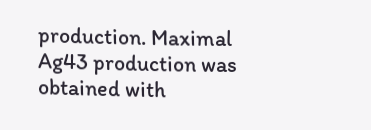production. Maximal Ag43 production was obtained with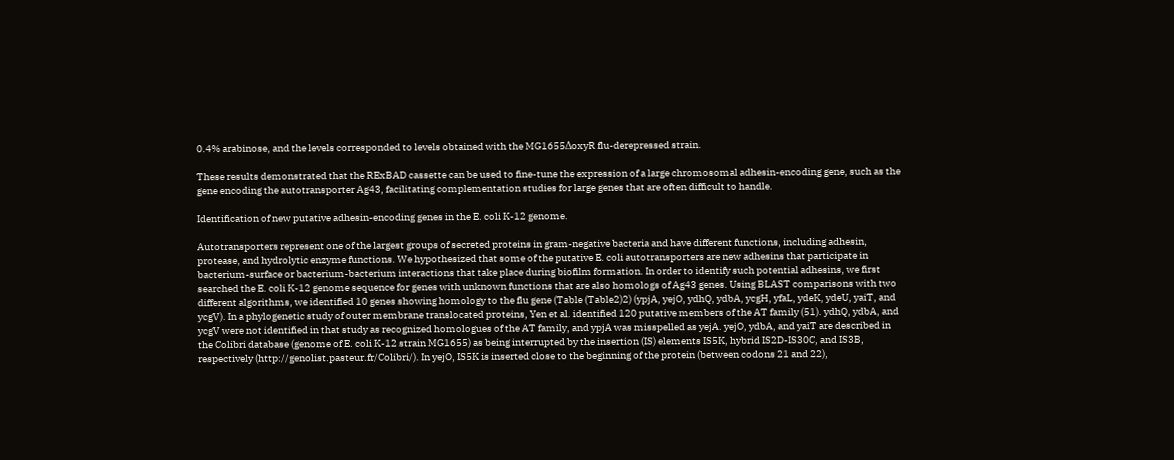0.4% arabinose, and the levels corresponded to levels obtained with the MG1655ΔoxyR flu-derepressed strain.

These results demonstrated that the RExBAD cassette can be used to fine-tune the expression of a large chromosomal adhesin-encoding gene, such as the gene encoding the autotransporter Ag43, facilitating complementation studies for large genes that are often difficult to handle.

Identification of new putative adhesin-encoding genes in the E. coli K-12 genome.

Autotransporters represent one of the largest groups of secreted proteins in gram-negative bacteria and have different functions, including adhesin, protease, and hydrolytic enzyme functions. We hypothesized that some of the putative E. coli autotransporters are new adhesins that participate in bacterium-surface or bacterium-bacterium interactions that take place during biofilm formation. In order to identify such potential adhesins, we first searched the E. coli K-12 genome sequence for genes with unknown functions that are also homologs of Ag43 genes. Using BLAST comparisons with two different algorithms, we identified 10 genes showing homology to the flu gene (Table (Table2)2) (ypjA, yejO, ydhQ, ydbA, ycgH, yfaL, ydeK, ydeU, yaiT, and ycgV). In a phylogenetic study of outer membrane translocated proteins, Yen et al. identified 120 putative members of the AT family (51). ydhQ, ydbA, and ycgV were not identified in that study as recognized homologues of the AT family, and ypjA was misspelled as yejA. yejO, ydbA, and yaiT are described in the Colibri database (genome of E. coli K-12 strain MG1655) as being interrupted by the insertion (IS) elements IS5K, hybrid IS2D-IS30C, and IS3B, respectively (http://genolist.pasteur.fr/Colibri/). In yejO, IS5K is inserted close to the beginning of the protein (between codons 21 and 22),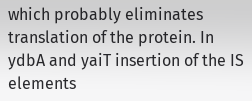which probably eliminates translation of the protein. In ydbA and yaiT insertion of the IS elements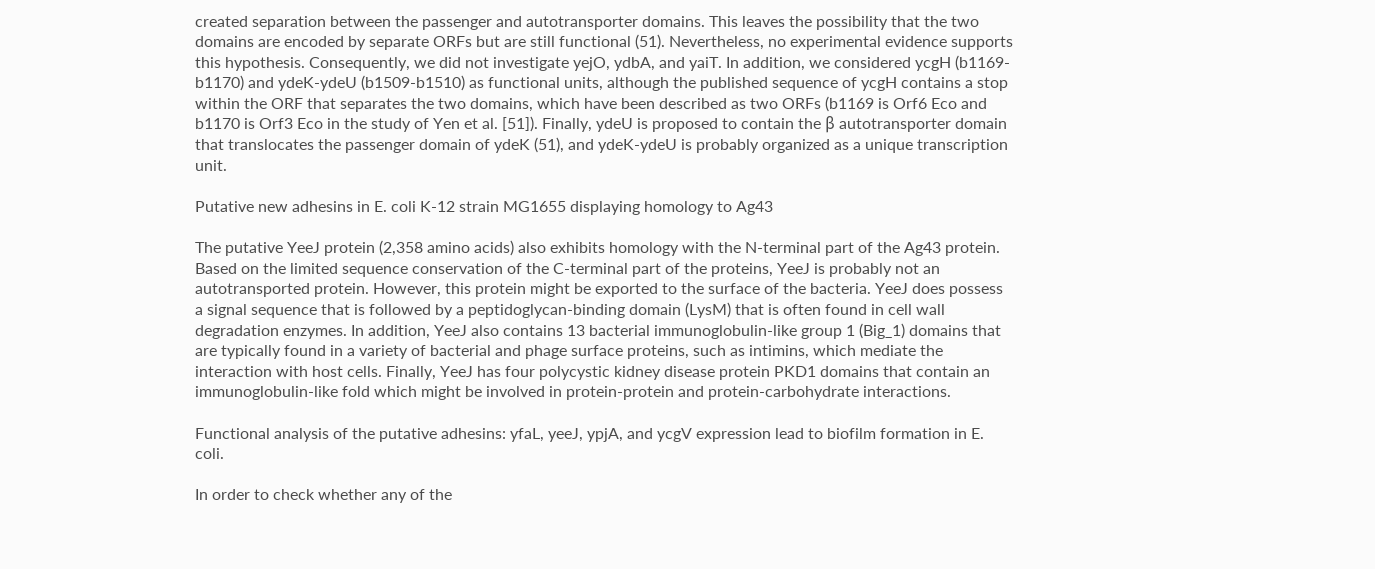created separation between the passenger and autotransporter domains. This leaves the possibility that the two domains are encoded by separate ORFs but are still functional (51). Nevertheless, no experimental evidence supports this hypothesis. Consequently, we did not investigate yejO, ydbA, and yaiT. In addition, we considered ycgH (b1169-b1170) and ydeK-ydeU (b1509-b1510) as functional units, although the published sequence of ycgH contains a stop within the ORF that separates the two domains, which have been described as two ORFs (b1169 is Orf6 Eco and b1170 is Orf3 Eco in the study of Yen et al. [51]). Finally, ydeU is proposed to contain the β autotransporter domain that translocates the passenger domain of ydeK (51), and ydeK-ydeU is probably organized as a unique transcription unit.

Putative new adhesins in E. coli K-12 strain MG1655 displaying homology to Ag43

The putative YeeJ protein (2,358 amino acids) also exhibits homology with the N-terminal part of the Ag43 protein. Based on the limited sequence conservation of the C-terminal part of the proteins, YeeJ is probably not an autotransported protein. However, this protein might be exported to the surface of the bacteria. YeeJ does possess a signal sequence that is followed by a peptidoglycan-binding domain (LysM) that is often found in cell wall degradation enzymes. In addition, YeeJ also contains 13 bacterial immunoglobulin-like group 1 (Big_1) domains that are typically found in a variety of bacterial and phage surface proteins, such as intimins, which mediate the interaction with host cells. Finally, YeeJ has four polycystic kidney disease protein PKD1 domains that contain an immunoglobulin-like fold which might be involved in protein-protein and protein-carbohydrate interactions.

Functional analysis of the putative adhesins: yfaL, yeeJ, ypjA, and ycgV expression lead to biofilm formation in E. coli.

In order to check whether any of the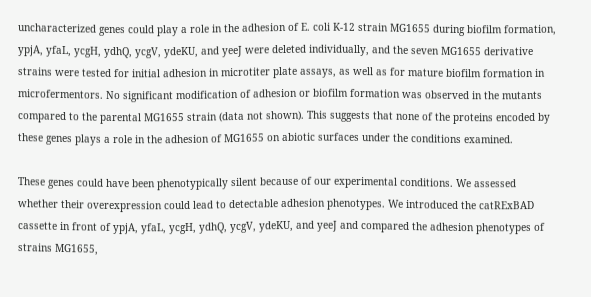uncharacterized genes could play a role in the adhesion of E. coli K-12 strain MG1655 during biofilm formation, ypjA, yfaL, ycgH, ydhQ, ycgV, ydeKU, and yeeJ were deleted individually, and the seven MG1655 derivative strains were tested for initial adhesion in microtiter plate assays, as well as for mature biofilm formation in microfermentors. No significant modification of adhesion or biofilm formation was observed in the mutants compared to the parental MG1655 strain (data not shown). This suggests that none of the proteins encoded by these genes plays a role in the adhesion of MG1655 on abiotic surfaces under the conditions examined.

These genes could have been phenotypically silent because of our experimental conditions. We assessed whether their overexpression could lead to detectable adhesion phenotypes. We introduced the catRExBAD cassette in front of ypjA, yfaL, ycgH, ydhQ, ycgV, ydeKU, and yeeJ and compared the adhesion phenotypes of strains MG1655,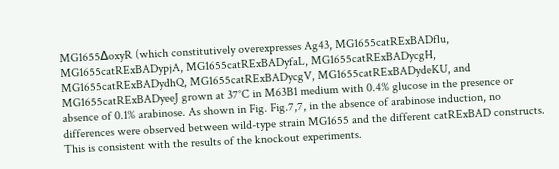MG1655ΔoxyR (which constitutively overexpresses Ag43, MG1655catRExBADflu, MG1655catRExBADypjA, MG1655catRExBADyfaL, MG1655catRExBADycgH, MG1655catRExBADydhQ, MG1655catRExBADycgV, MG1655catRExBADydeKU, and MG1655catRExBADyeeJ grown at 37°C in M63B1 medium with 0.4% glucose in the presence or absence of 0.1% arabinose. As shown in Fig. Fig.7,7, in the absence of arabinose induction, no differences were observed between wild-type strain MG1655 and the different catRExBAD constructs. This is consistent with the results of the knockout experiments.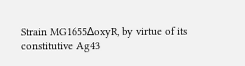Strain MG1655ΔoxyR, by virtue of its constitutive Ag43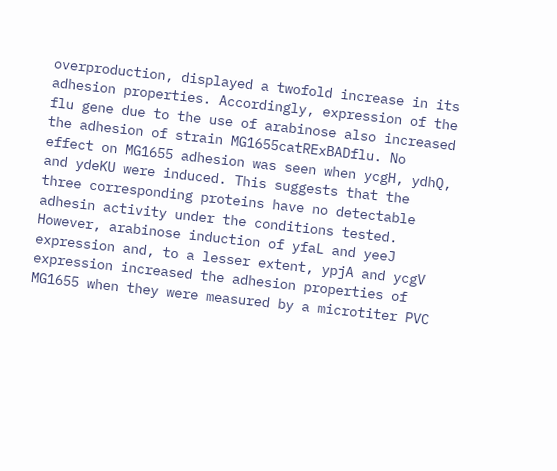overproduction, displayed a twofold increase in its adhesion properties. Accordingly, expression of the flu gene due to the use of arabinose also increased the adhesion of strain MG1655catRExBADflu. No effect on MG1655 adhesion was seen when ycgH, ydhQ, and ydeKU were induced. This suggests that the three corresponding proteins have no detectable adhesin activity under the conditions tested. However, arabinose induction of yfaL and yeeJ expression and, to a lesser extent, ypjA and ycgV expression increased the adhesion properties of MG1655 when they were measured by a microtiter PVC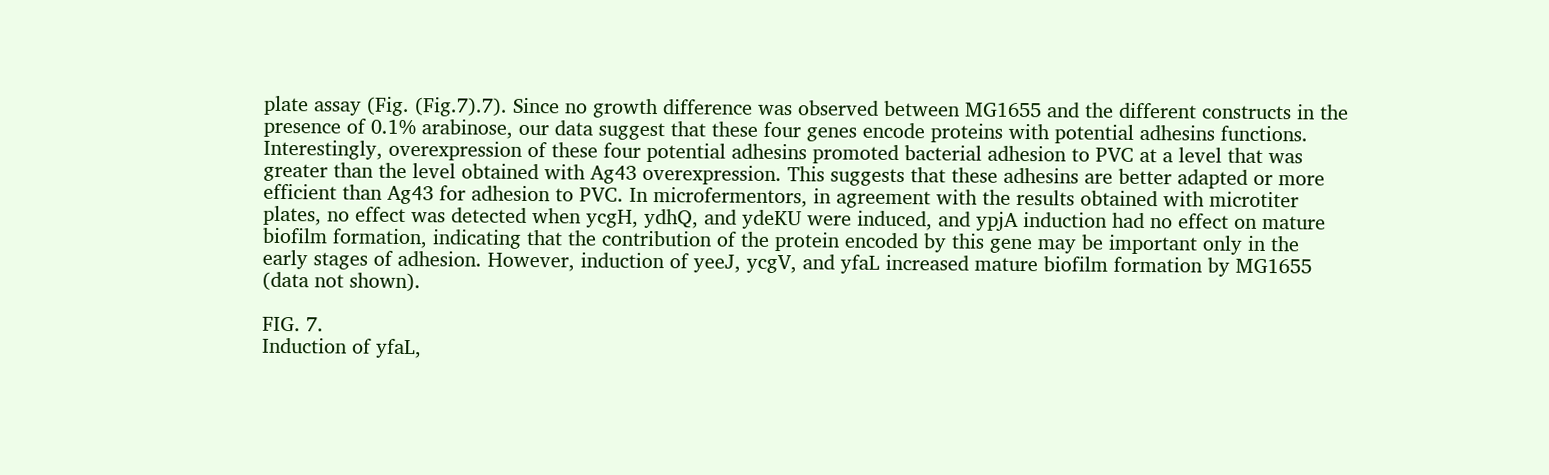plate assay (Fig. (Fig.7).7). Since no growth difference was observed between MG1655 and the different constructs in the presence of 0.1% arabinose, our data suggest that these four genes encode proteins with potential adhesins functions. Interestingly, overexpression of these four potential adhesins promoted bacterial adhesion to PVC at a level that was greater than the level obtained with Ag43 overexpression. This suggests that these adhesins are better adapted or more efficient than Ag43 for adhesion to PVC. In microfermentors, in agreement with the results obtained with microtiter plates, no effect was detected when ycgH, ydhQ, and ydeKU were induced, and ypjA induction had no effect on mature biofilm formation, indicating that the contribution of the protein encoded by this gene may be important only in the early stages of adhesion. However, induction of yeeJ, ycgV, and yfaL increased mature biofilm formation by MG1655 (data not shown).

FIG. 7.
Induction of yfaL,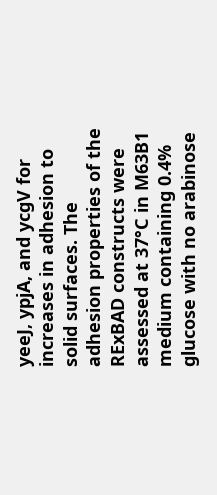yeeJ, ypjA, and ycgV for increases in adhesion to solid surfaces. The adhesion properties of the RExBAD constructs were assessed at 37°C in M63B1 medium containing 0.4% glucose with no arabinose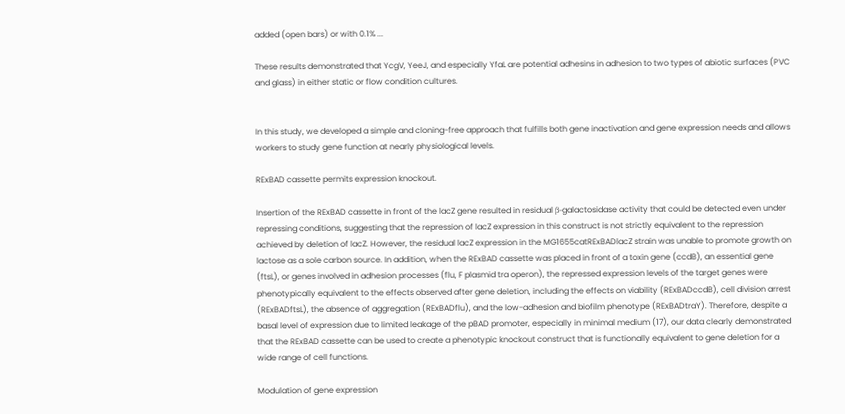added (open bars) or with 0.1% ...

These results demonstrated that YcgV, YeeJ, and especially YfaL are potential adhesins in adhesion to two types of abiotic surfaces (PVC and glass) in either static or flow condition cultures.


In this study, we developed a simple and cloning-free approach that fulfills both gene inactivation and gene expression needs and allows workers to study gene function at nearly physiological levels.

RExBAD cassette permits expression knockout.

Insertion of the RExBAD cassette in front of the lacZ gene resulted in residual β-galactosidase activity that could be detected even under repressing conditions, suggesting that the repression of lacZ expression in this construct is not strictly equivalent to the repression achieved by deletion of lacZ. However, the residual lacZ expression in the MG1655catRExBADlacZ strain was unable to promote growth on lactose as a sole carbon source. In addition, when the RExBAD cassette was placed in front of a toxin gene (ccdB), an essential gene (ftsL), or genes involved in adhesion processes (flu, F plasmid tra operon), the repressed expression levels of the target genes were phenotypically equivalent to the effects observed after gene deletion, including the effects on viability (RExBADccdB), cell division arrest (RExBADftsL), the absence of aggregation (RExBADflu), and the low-adhesion and biofilm phenotype (RExBADtraY). Therefore, despite a basal level of expression due to limited leakage of the pBAD promoter, especially in minimal medium (17), our data clearly demonstrated that the RExBAD cassette can be used to create a phenotypic knockout construct that is functionally equivalent to gene deletion for a wide range of cell functions.

Modulation of gene expression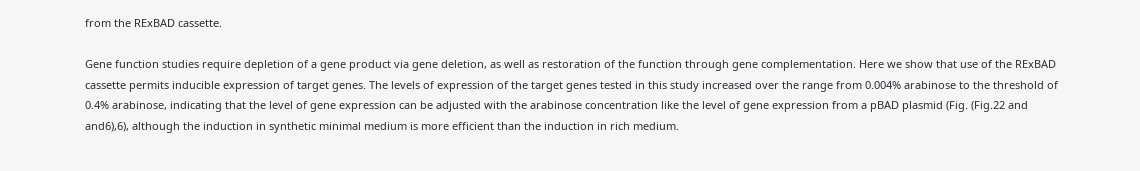from the RExBAD cassette.

Gene function studies require depletion of a gene product via gene deletion, as well as restoration of the function through gene complementation. Here we show that use of the RExBAD cassette permits inducible expression of target genes. The levels of expression of the target genes tested in this study increased over the range from 0.004% arabinose to the threshold of 0.4% arabinose, indicating that the level of gene expression can be adjusted with the arabinose concentration like the level of gene expression from a pBAD plasmid (Fig. (Fig.22 and and6),6), although the induction in synthetic minimal medium is more efficient than the induction in rich medium.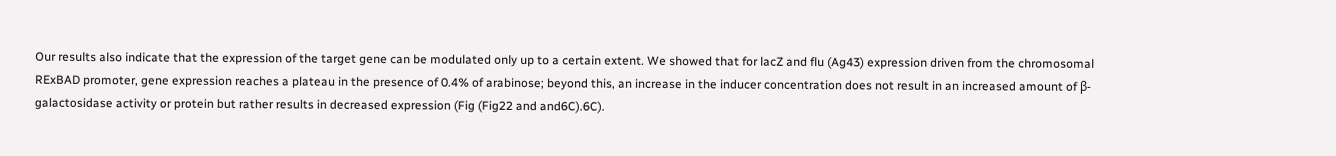Our results also indicate that the expression of the target gene can be modulated only up to a certain extent. We showed that for lacZ and flu (Ag43) expression driven from the chromosomal RExBAD promoter, gene expression reaches a plateau in the presence of 0.4% of arabinose; beyond this, an increase in the inducer concentration does not result in an increased amount of β-galactosidase activity or protein but rather results in decreased expression (Fig (Fig22 and and6C).6C).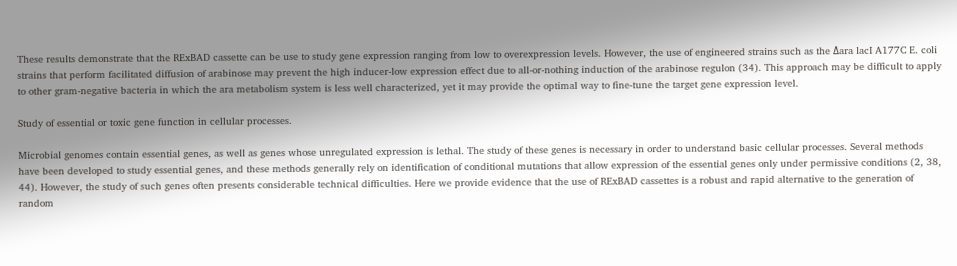These results demonstrate that the RExBAD cassette can be use to study gene expression ranging from low to overexpression levels. However, the use of engineered strains such as the Δara lacI A177C E. coli strains that perform facilitated diffusion of arabinose may prevent the high inducer-low expression effect due to all-or-nothing induction of the arabinose regulon (34). This approach may be difficult to apply to other gram-negative bacteria in which the ara metabolism system is less well characterized, yet it may provide the optimal way to fine-tune the target gene expression level.

Study of essential or toxic gene function in cellular processes.

Microbial genomes contain essential genes, as well as genes whose unregulated expression is lethal. The study of these genes is necessary in order to understand basic cellular processes. Several methods have been developed to study essential genes, and these methods generally rely on identification of conditional mutations that allow expression of the essential genes only under permissive conditions (2, 38, 44). However, the study of such genes often presents considerable technical difficulties. Here we provide evidence that the use of RExBAD cassettes is a robust and rapid alternative to the generation of random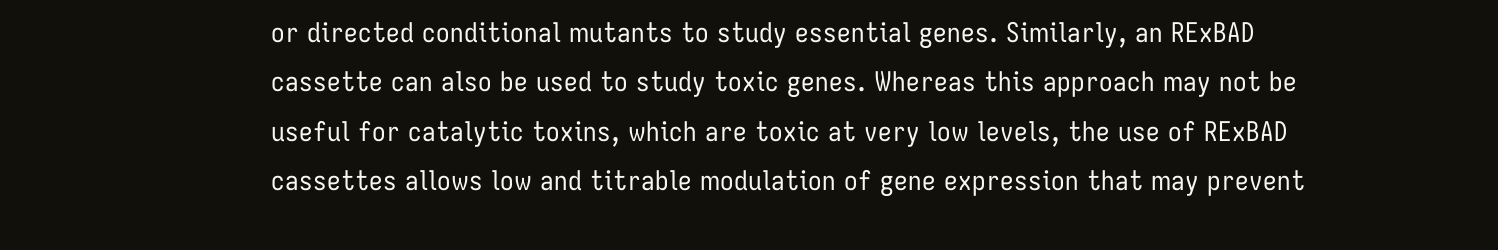or directed conditional mutants to study essential genes. Similarly, an RExBAD cassette can also be used to study toxic genes. Whereas this approach may not be useful for catalytic toxins, which are toxic at very low levels, the use of RExBAD cassettes allows low and titrable modulation of gene expression that may prevent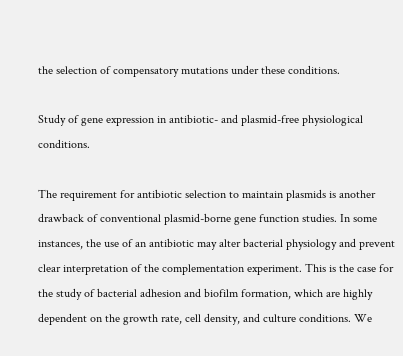the selection of compensatory mutations under these conditions.

Study of gene expression in antibiotic- and plasmid-free physiological conditions.

The requirement for antibiotic selection to maintain plasmids is another drawback of conventional plasmid-borne gene function studies. In some instances, the use of an antibiotic may alter bacterial physiology and prevent clear interpretation of the complementation experiment. This is the case for the study of bacterial adhesion and biofilm formation, which are highly dependent on the growth rate, cell density, and culture conditions. We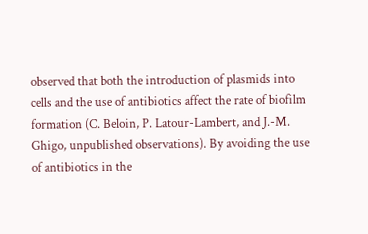observed that both the introduction of plasmids into cells and the use of antibiotics affect the rate of biofilm formation (C. Beloin, P. Latour-Lambert, and J.-M. Ghigo, unpublished observations). By avoiding the use of antibiotics in the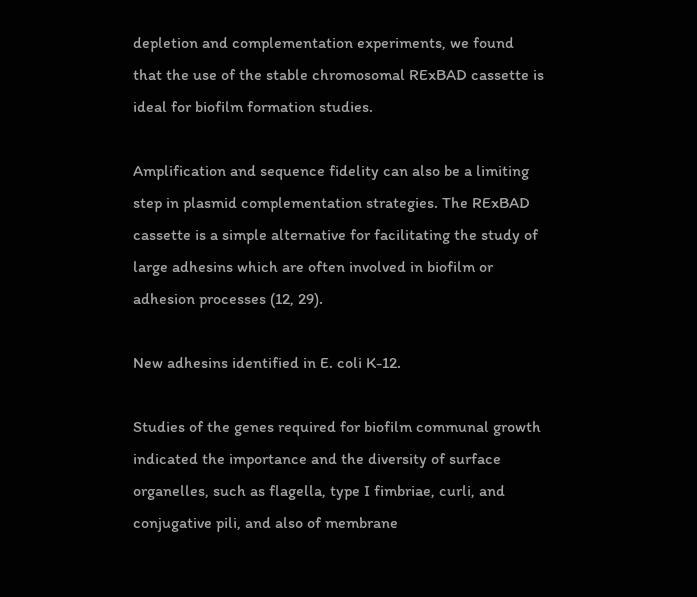depletion and complementation experiments, we found that the use of the stable chromosomal RExBAD cassette is ideal for biofilm formation studies.

Amplification and sequence fidelity can also be a limiting step in plasmid complementation strategies. The RExBAD cassette is a simple alternative for facilitating the study of large adhesins which are often involved in biofilm or adhesion processes (12, 29).

New adhesins identified in E. coli K-12.

Studies of the genes required for biofilm communal growth indicated the importance and the diversity of surface organelles, such as flagella, type I fimbriae, curli, and conjugative pili, and also of membrane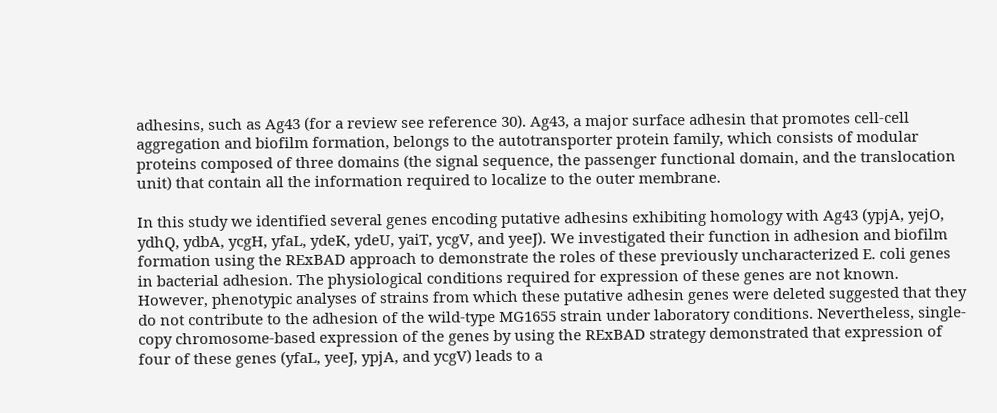adhesins, such as Ag43 (for a review see reference 30). Ag43, a major surface adhesin that promotes cell-cell aggregation and biofilm formation, belongs to the autotransporter protein family, which consists of modular proteins composed of three domains (the signal sequence, the passenger functional domain, and the translocation unit) that contain all the information required to localize to the outer membrane.

In this study we identified several genes encoding putative adhesins exhibiting homology with Ag43 (ypjA, yejO, ydhQ, ydbA, ycgH, yfaL, ydeK, ydeU, yaiT, ycgV, and yeeJ). We investigated their function in adhesion and biofilm formation using the RExBAD approach to demonstrate the roles of these previously uncharacterized E. coli genes in bacterial adhesion. The physiological conditions required for expression of these genes are not known. However, phenotypic analyses of strains from which these putative adhesin genes were deleted suggested that they do not contribute to the adhesion of the wild-type MG1655 strain under laboratory conditions. Nevertheless, single-copy chromosome-based expression of the genes by using the RExBAD strategy demonstrated that expression of four of these genes (yfaL, yeeJ, ypjA, and ycgV) leads to a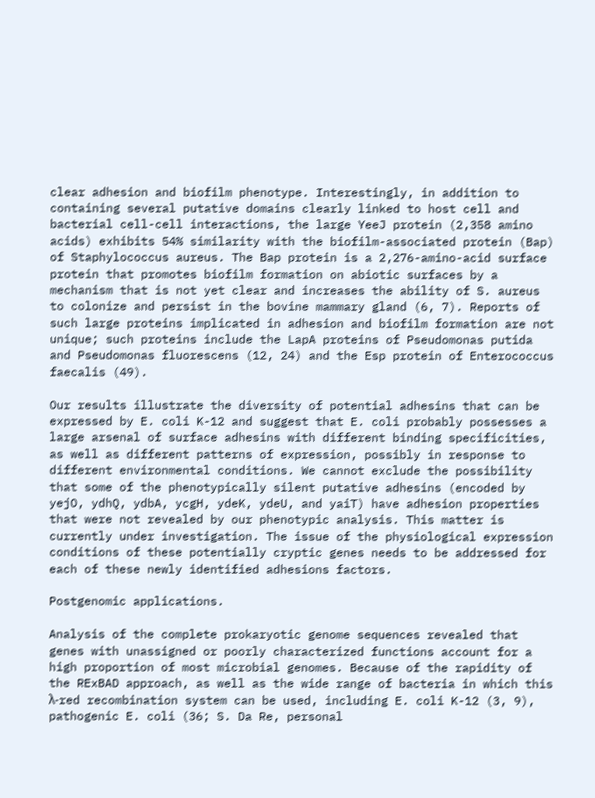clear adhesion and biofilm phenotype. Interestingly, in addition to containing several putative domains clearly linked to host cell and bacterial cell-cell interactions, the large YeeJ protein (2,358 amino acids) exhibits 54% similarity with the biofilm-associated protein (Bap) of Staphylococcus aureus. The Bap protein is a 2,276-amino-acid surface protein that promotes biofilm formation on abiotic surfaces by a mechanism that is not yet clear and increases the ability of S. aureus to colonize and persist in the bovine mammary gland (6, 7). Reports of such large proteins implicated in adhesion and biofilm formation are not unique; such proteins include the LapA proteins of Pseudomonas putida and Pseudomonas fluorescens (12, 24) and the Esp protein of Enterococcus faecalis (49).

Our results illustrate the diversity of potential adhesins that can be expressed by E. coli K-12 and suggest that E. coli probably possesses a large arsenal of surface adhesins with different binding specificities, as well as different patterns of expression, possibly in response to different environmental conditions. We cannot exclude the possibility that some of the phenotypically silent putative adhesins (encoded by yejO, ydhQ, ydbA, ycgH, ydeK, ydeU, and yaiT) have adhesion properties that were not revealed by our phenotypic analysis. This matter is currently under investigation. The issue of the physiological expression conditions of these potentially cryptic genes needs to be addressed for each of these newly identified adhesions factors.

Postgenomic applications.

Analysis of the complete prokaryotic genome sequences revealed that genes with unassigned or poorly characterized functions account for a high proportion of most microbial genomes. Because of the rapidity of the RExBAD approach, as well as the wide range of bacteria in which this λ-red recombination system can be used, including E. coli K-12 (3, 9), pathogenic E. coli (36; S. Da Re, personal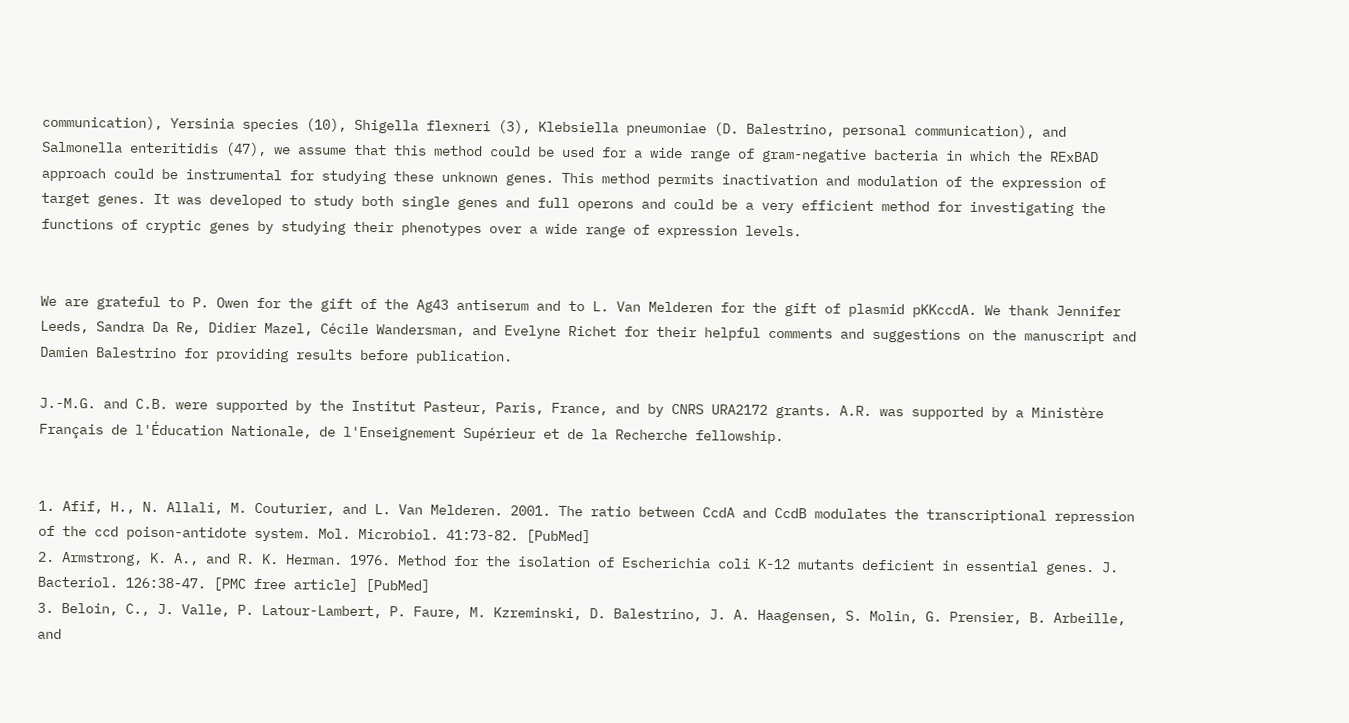communication), Yersinia species (10), Shigella flexneri (3), Klebsiella pneumoniae (D. Balestrino, personal communication), and Salmonella enteritidis (47), we assume that this method could be used for a wide range of gram-negative bacteria in which the RExBAD approach could be instrumental for studying these unknown genes. This method permits inactivation and modulation of the expression of target genes. It was developed to study both single genes and full operons and could be a very efficient method for investigating the functions of cryptic genes by studying their phenotypes over a wide range of expression levels.


We are grateful to P. Owen for the gift of the Ag43 antiserum and to L. Van Melderen for the gift of plasmid pKKccdA. We thank Jennifer Leeds, Sandra Da Re, Didier Mazel, Cécile Wandersman, and Evelyne Richet for their helpful comments and suggestions on the manuscript and Damien Balestrino for providing results before publication.

J.-M.G. and C.B. were supported by the Institut Pasteur, Paris, France, and by CNRS URA2172 grants. A.R. was supported by a Ministère Français de l'Éducation Nationale, de l'Enseignement Supérieur et de la Recherche fellowship.


1. Afif, H., N. Allali, M. Couturier, and L. Van Melderen. 2001. The ratio between CcdA and CcdB modulates the transcriptional repression of the ccd poison-antidote system. Mol. Microbiol. 41:73-82. [PubMed]
2. Armstrong, K. A., and R. K. Herman. 1976. Method for the isolation of Escherichia coli K-12 mutants deficient in essential genes. J. Bacteriol. 126:38-47. [PMC free article] [PubMed]
3. Beloin, C., J. Valle, P. Latour-Lambert, P. Faure, M. Kzreminski, D. Balestrino, J. A. Haagensen, S. Molin, G. Prensier, B. Arbeille, and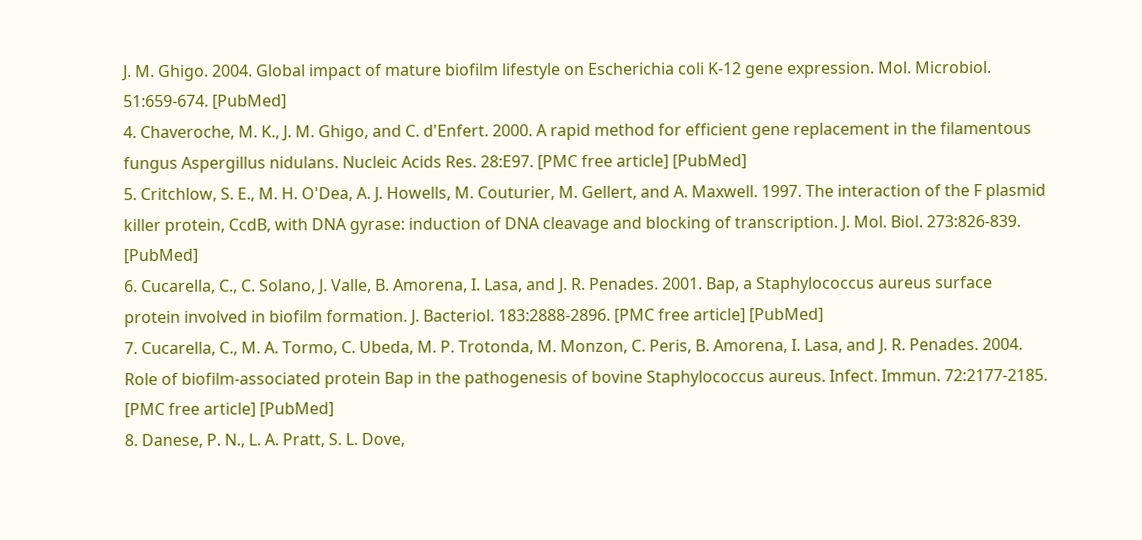J. M. Ghigo. 2004. Global impact of mature biofilm lifestyle on Escherichia coli K-12 gene expression. Mol. Microbiol. 51:659-674. [PubMed]
4. Chaveroche, M. K., J. M. Ghigo, and C. d'Enfert. 2000. A rapid method for efficient gene replacement in the filamentous fungus Aspergillus nidulans. Nucleic Acids Res. 28:E97. [PMC free article] [PubMed]
5. Critchlow, S. E., M. H. O'Dea, A. J. Howells, M. Couturier, M. Gellert, and A. Maxwell. 1997. The interaction of the F plasmid killer protein, CcdB, with DNA gyrase: induction of DNA cleavage and blocking of transcription. J. Mol. Biol. 273:826-839. [PubMed]
6. Cucarella, C., C. Solano, J. Valle, B. Amorena, I. Lasa, and J. R. Penades. 2001. Bap, a Staphylococcus aureus surface protein involved in biofilm formation. J. Bacteriol. 183:2888-2896. [PMC free article] [PubMed]
7. Cucarella, C., M. A. Tormo, C. Ubeda, M. P. Trotonda, M. Monzon, C. Peris, B. Amorena, I. Lasa, and J. R. Penades. 2004. Role of biofilm-associated protein Bap in the pathogenesis of bovine Staphylococcus aureus. Infect. Immun. 72:2177-2185. [PMC free article] [PubMed]
8. Danese, P. N., L. A. Pratt, S. L. Dove,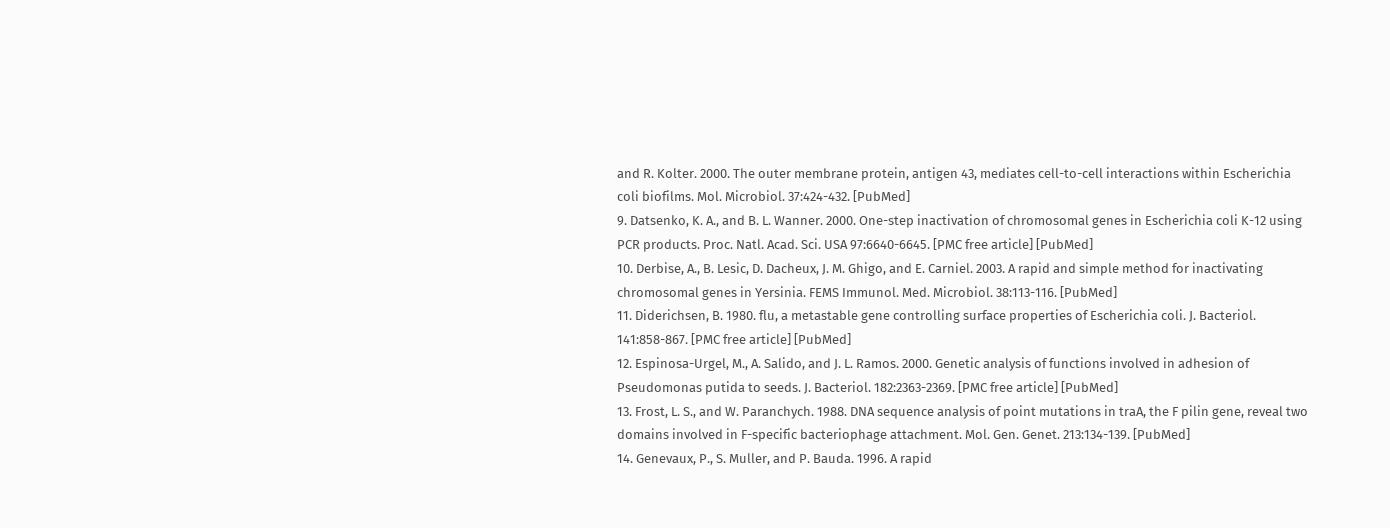and R. Kolter. 2000. The outer membrane protein, antigen 43, mediates cell-to-cell interactions within Escherichia coli biofilms. Mol. Microbiol. 37:424-432. [PubMed]
9. Datsenko, K. A., and B. L. Wanner. 2000. One-step inactivation of chromosomal genes in Escherichia coli K-12 using PCR products. Proc. Natl. Acad. Sci. USA 97:6640-6645. [PMC free article] [PubMed]
10. Derbise, A., B. Lesic, D. Dacheux, J. M. Ghigo, and E. Carniel. 2003. A rapid and simple method for inactivating chromosomal genes in Yersinia. FEMS Immunol. Med. Microbiol. 38:113-116. [PubMed]
11. Diderichsen, B. 1980. flu, a metastable gene controlling surface properties of Escherichia coli. J. Bacteriol. 141:858-867. [PMC free article] [PubMed]
12. Espinosa-Urgel, M., A. Salido, and J. L. Ramos. 2000. Genetic analysis of functions involved in adhesion of Pseudomonas putida to seeds. J. Bacteriol. 182:2363-2369. [PMC free article] [PubMed]
13. Frost, L. S., and W. Paranchych. 1988. DNA sequence analysis of point mutations in traA, the F pilin gene, reveal two domains involved in F-specific bacteriophage attachment. Mol. Gen. Genet. 213:134-139. [PubMed]
14. Genevaux, P., S. Muller, and P. Bauda. 1996. A rapid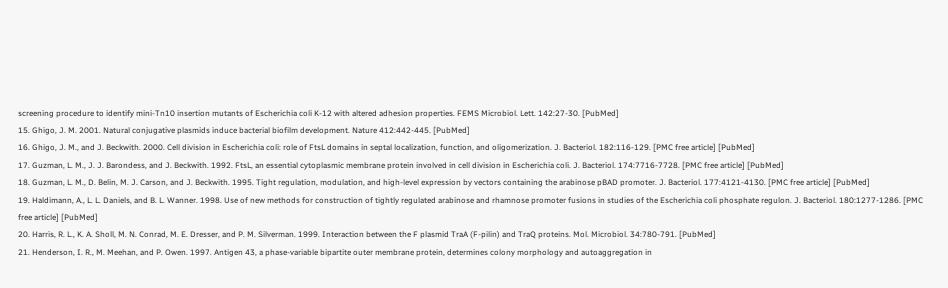screening procedure to identify mini-Tn10 insertion mutants of Escherichia coli K-12 with altered adhesion properties. FEMS Microbiol. Lett. 142:27-30. [PubMed]
15. Ghigo, J. M. 2001. Natural conjugative plasmids induce bacterial biofilm development. Nature 412:442-445. [PubMed]
16. Ghigo, J. M., and J. Beckwith. 2000. Cell division in Escherichia coli: role of FtsL domains in septal localization, function, and oligomerization. J. Bacteriol. 182:116-129. [PMC free article] [PubMed]
17. Guzman, L. M., J. J. Barondess, and J. Beckwith. 1992. FtsL, an essential cytoplasmic membrane protein involved in cell division in Escherichia coli. J. Bacteriol. 174:7716-7728. [PMC free article] [PubMed]
18. Guzman, L. M., D. Belin, M. J. Carson, and J. Beckwith. 1995. Tight regulation, modulation, and high-level expression by vectors containing the arabinose pBAD promoter. J. Bacteriol. 177:4121-4130. [PMC free article] [PubMed]
19. Haldimann, A., L. L. Daniels, and B. L. Wanner. 1998. Use of new methods for construction of tightly regulated arabinose and rhamnose promoter fusions in studies of the Escherichia coli phosphate regulon. J. Bacteriol. 180:1277-1286. [PMC free article] [PubMed]
20. Harris, R. L., K. A. Sholl, M. N. Conrad, M. E. Dresser, and P. M. Silverman. 1999. Interaction between the F plasmid TraA (F-pilin) and TraQ proteins. Mol. Microbiol. 34:780-791. [PubMed]
21. Henderson, I. R., M. Meehan, and P. Owen. 1997. Antigen 43, a phase-variable bipartite outer membrane protein, determines colony morphology and autoaggregation in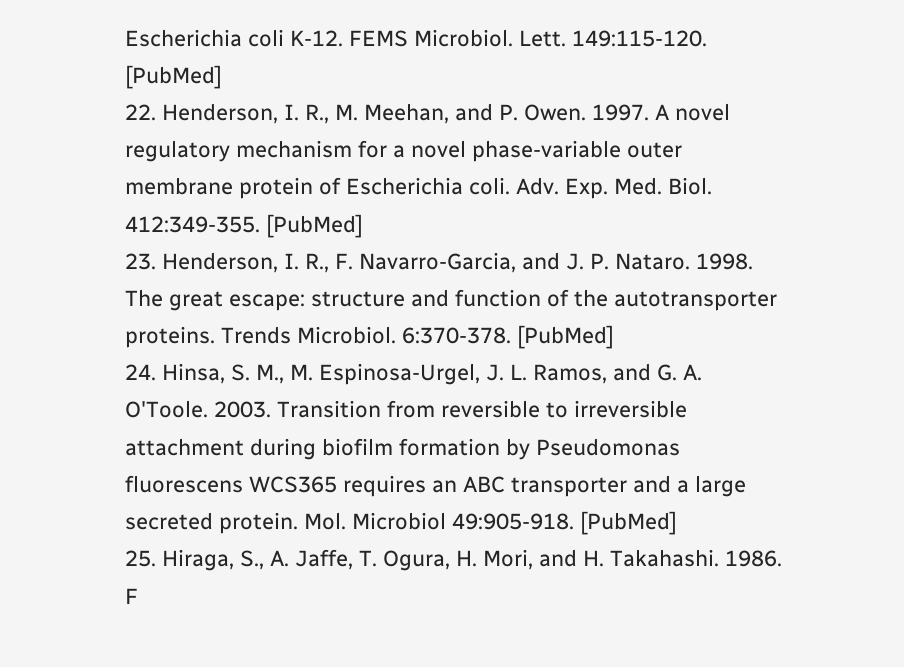Escherichia coli K-12. FEMS Microbiol. Lett. 149:115-120. [PubMed]
22. Henderson, I. R., M. Meehan, and P. Owen. 1997. A novel regulatory mechanism for a novel phase-variable outer membrane protein of Escherichia coli. Adv. Exp. Med. Biol. 412:349-355. [PubMed]
23. Henderson, I. R., F. Navarro-Garcia, and J. P. Nataro. 1998. The great escape: structure and function of the autotransporter proteins. Trends Microbiol. 6:370-378. [PubMed]
24. Hinsa, S. M., M. Espinosa-Urgel, J. L. Ramos, and G. A. O'Toole. 2003. Transition from reversible to irreversible attachment during biofilm formation by Pseudomonas fluorescens WCS365 requires an ABC transporter and a large secreted protein. Mol. Microbiol 49:905-918. [PubMed]
25. Hiraga, S., A. Jaffe, T. Ogura, H. Mori, and H. Takahashi. 1986. F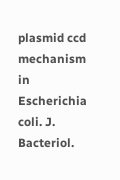plasmid ccd mechanism in Escherichia coli. J. Bacteriol.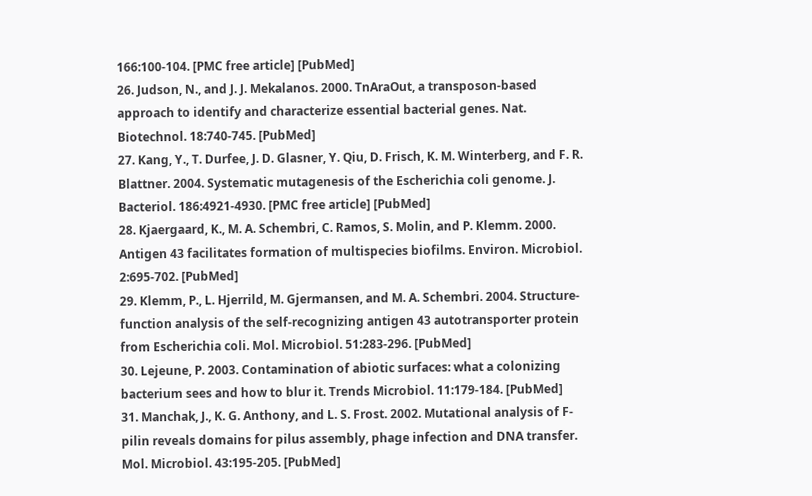166:100-104. [PMC free article] [PubMed]
26. Judson, N., and J. J. Mekalanos. 2000. TnAraOut, a transposon-based approach to identify and characterize essential bacterial genes. Nat. Biotechnol. 18:740-745. [PubMed]
27. Kang, Y., T. Durfee, J. D. Glasner, Y. Qiu, D. Frisch, K. M. Winterberg, and F. R. Blattner. 2004. Systematic mutagenesis of the Escherichia coli genome. J. Bacteriol. 186:4921-4930. [PMC free article] [PubMed]
28. Kjaergaard, K., M. A. Schembri, C. Ramos, S. Molin, and P. Klemm. 2000. Antigen 43 facilitates formation of multispecies biofilms. Environ. Microbiol. 2:695-702. [PubMed]
29. Klemm, P., L. Hjerrild, M. Gjermansen, and M. A. Schembri. 2004. Structure-function analysis of the self-recognizing antigen 43 autotransporter protein from Escherichia coli. Mol. Microbiol. 51:283-296. [PubMed]
30. Lejeune, P. 2003. Contamination of abiotic surfaces: what a colonizing bacterium sees and how to blur it. Trends Microbiol. 11:179-184. [PubMed]
31. Manchak, J., K. G. Anthony, and L. S. Frost. 2002. Mutational analysis of F-pilin reveals domains for pilus assembly, phage infection and DNA transfer. Mol. Microbiol. 43:195-205. [PubMed]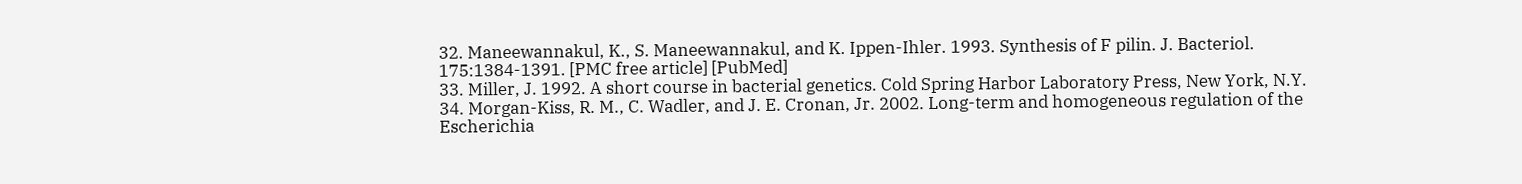32. Maneewannakul, K., S. Maneewannakul, and K. Ippen-Ihler. 1993. Synthesis of F pilin. J. Bacteriol. 175:1384-1391. [PMC free article] [PubMed]
33. Miller, J. 1992. A short course in bacterial genetics. Cold Spring Harbor Laboratory Press, New York, N.Y.
34. Morgan-Kiss, R. M., C. Wadler, and J. E. Cronan, Jr. 2002. Long-term and homogeneous regulation of the Escherichia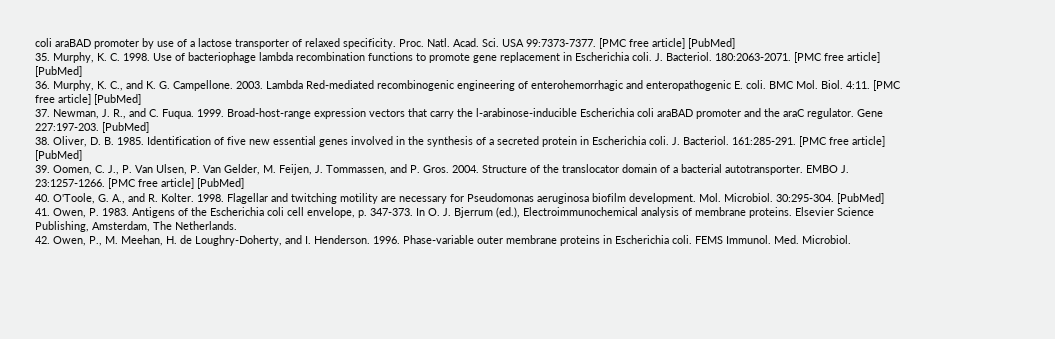coli araBAD promoter by use of a lactose transporter of relaxed specificity. Proc. Natl. Acad. Sci. USA 99:7373-7377. [PMC free article] [PubMed]
35. Murphy, K. C. 1998. Use of bacteriophage lambda recombination functions to promote gene replacement in Escherichia coli. J. Bacteriol. 180:2063-2071. [PMC free article] [PubMed]
36. Murphy, K. C., and K. G. Campellone. 2003. Lambda Red-mediated recombinogenic engineering of enterohemorrhagic and enteropathogenic E. coli. BMC Mol. Biol. 4:11. [PMC free article] [PubMed]
37. Newman, J. R., and C. Fuqua. 1999. Broad-host-range expression vectors that carry the l-arabinose-inducible Escherichia coli araBAD promoter and the araC regulator. Gene 227:197-203. [PubMed]
38. Oliver, D. B. 1985. Identification of five new essential genes involved in the synthesis of a secreted protein in Escherichia coli. J. Bacteriol. 161:285-291. [PMC free article] [PubMed]
39. Oomen, C. J., P. Van Ulsen, P. Van Gelder, M. Feijen, J. Tommassen, and P. Gros. 2004. Structure of the translocator domain of a bacterial autotransporter. EMBO J. 23:1257-1266. [PMC free article] [PubMed]
40. O'Toole, G. A., and R. Kolter. 1998. Flagellar and twitching motility are necessary for Pseudomonas aeruginosa biofilm development. Mol. Microbiol. 30:295-304. [PubMed]
41. Owen, P. 1983. Antigens of the Escherichia coli cell envelope, p. 347-373. In O. J. Bjerrum (ed.), Electroimmunochemical analysis of membrane proteins. Elsevier Science Publishing, Amsterdam, The Netherlands.
42. Owen, P., M. Meehan, H. de Loughry-Doherty, and I. Henderson. 1996. Phase-variable outer membrane proteins in Escherichia coli. FEMS Immunol. Med. Microbiol.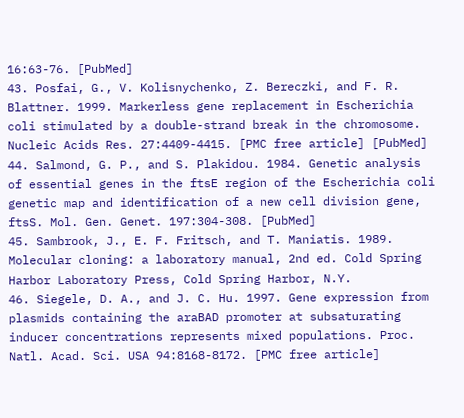16:63-76. [PubMed]
43. Posfai, G., V. Kolisnychenko, Z. Bereczki, and F. R. Blattner. 1999. Markerless gene replacement in Escherichia coli stimulated by a double-strand break in the chromosome. Nucleic Acids Res. 27:4409-4415. [PMC free article] [PubMed]
44. Salmond, G. P., and S. Plakidou. 1984. Genetic analysis of essential genes in the ftsE region of the Escherichia coli genetic map and identification of a new cell division gene, ftsS. Mol. Gen. Genet. 197:304-308. [PubMed]
45. Sambrook, J., E. F. Fritsch, and T. Maniatis. 1989. Molecular cloning: a laboratory manual, 2nd ed. Cold Spring Harbor Laboratory Press, Cold Spring Harbor, N.Y.
46. Siegele, D. A., and J. C. Hu. 1997. Gene expression from plasmids containing the araBAD promoter at subsaturating inducer concentrations represents mixed populations. Proc. Natl. Acad. Sci. USA 94:8168-8172. [PMC free article]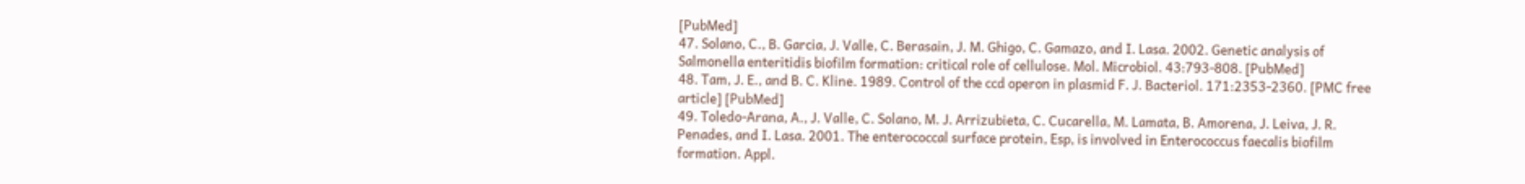[PubMed]
47. Solano, C., B. Garcia, J. Valle, C. Berasain, J. M. Ghigo, C. Gamazo, and I. Lasa. 2002. Genetic analysis of Salmonella enteritidis biofilm formation: critical role of cellulose. Mol. Microbiol. 43:793-808. [PubMed]
48. Tam, J. E., and B. C. Kline. 1989. Control of the ccd operon in plasmid F. J. Bacteriol. 171:2353-2360. [PMC free article] [PubMed]
49. Toledo-Arana, A., J. Valle, C. Solano, M. J. Arrizubieta, C. Cucarella, M. Lamata, B. Amorena, J. Leiva, J. R. Penades, and I. Lasa. 2001. The enterococcal surface protein, Esp, is involved in Enterococcus faecalis biofilm formation. Appl.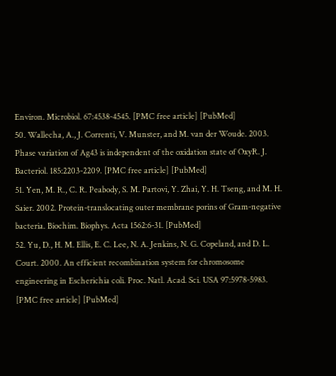Environ. Microbiol. 67:4538-4545. [PMC free article] [PubMed]
50. Wallecha, A., J. Correnti, V. Munster, and M. van der Woude. 2003. Phase variation of Ag43 is independent of the oxidation state of OxyR. J. Bacteriol. 185:2203-2209. [PMC free article] [PubMed]
51. Yen, M. R., C. R. Peabody, S. M. Partovi, Y. Zhai, Y. H. Tseng, and M. H. Saier. 2002. Protein-translocating outer membrane porins of Gram-negative bacteria. Biochim. Biophys. Acta 1562:6-31. [PubMed]
52. Yu, D., H. M. Ellis, E. C. Lee, N. A. Jenkins, N. G. Copeland, and D. L. Court. 2000. An efficient recombination system for chromosome engineering in Escherichia coli. Proc. Natl. Acad. Sci. USA 97:5978-5983. [PMC free article] [PubMed]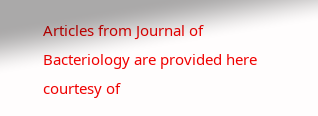Articles from Journal of Bacteriology are provided here courtesy of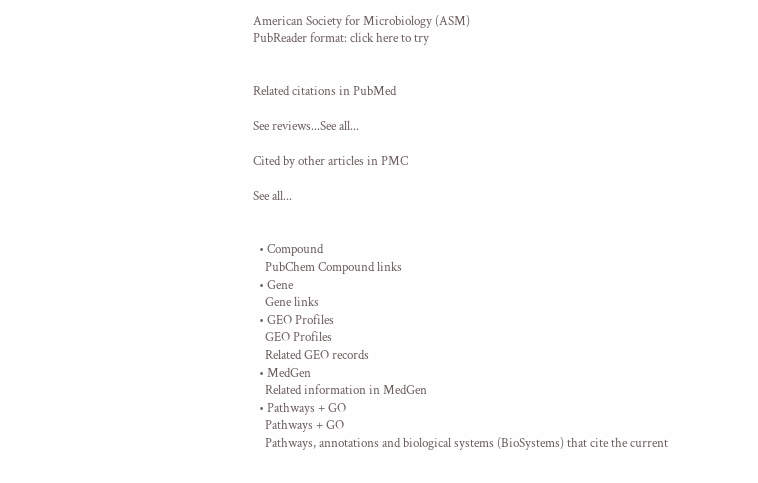American Society for Microbiology (ASM)
PubReader format: click here to try


Related citations in PubMed

See reviews...See all...

Cited by other articles in PMC

See all...


  • Compound
    PubChem Compound links
  • Gene
    Gene links
  • GEO Profiles
    GEO Profiles
    Related GEO records
  • MedGen
    Related information in MedGen
  • Pathways + GO
    Pathways + GO
    Pathways, annotations and biological systems (BioSystems) that cite the current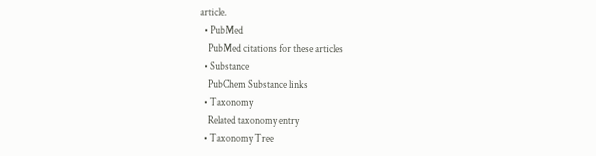article.
  • PubMed
    PubMed citations for these articles
  • Substance
    PubChem Substance links
  • Taxonomy
    Related taxonomy entry
  • Taxonomy Tree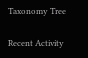Taxonomy Tree

Recent Activity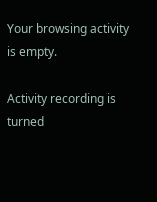Your browsing activity is empty.

Activity recording is turned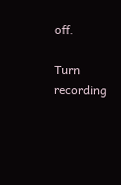off.

Turn recording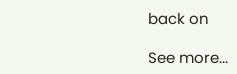back on

See more...